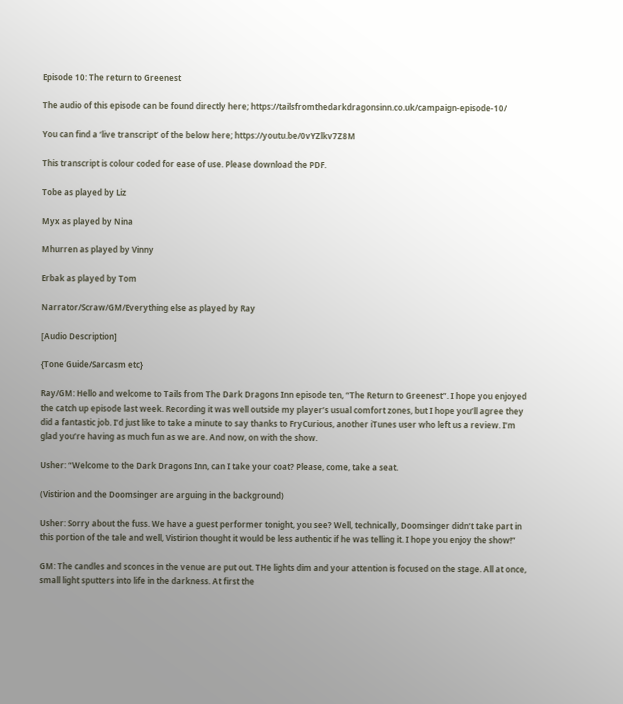Episode 10: The return to Greenest

The audio of this episode can be found directly here; https://tailsfromthedarkdragonsinn.co.uk/campaign-episode-10/

You can find a ‘live transcript’ of the below here; https://youtu.be/0vYZlkv7Z8M

This transcript is colour coded for ease of use. Please download the PDF.

Tobe as played by Liz

Myx as played by Nina

Mhurren as played by Vinny

Erbak as played by Tom

Narrator/Scraw/GM/Everything else as played by Ray

[Audio Description]

{Tone Guide/Sarcasm etc}

Ray/GM: Hello and welcome to Tails from The Dark Dragons Inn episode ten, “The Return to Greenest”. I hope you enjoyed the catch up episode last week. Recording it was well outside my player’s usual comfort zones, but I hope you’ll agree they did a fantastic job. I’d just like to take a minute to say thanks to FryCurious, another iTunes user who left us a review. I’m glad you’re having as much fun as we are. And now, on with the show.

Usher: “Welcome to the Dark Dragons Inn, can I take your coat? Please, come, take a seat.

(Vistirion and the Doomsinger are arguing in the background)

Usher: Sorry about the fuss. We have a guest performer tonight, you see? Well, technically, Doomsinger didn’t take part in this portion of the tale and well, Vistirion thought it would be less authentic if he was telling it. I hope you enjoy the show!”

GM: The candles and sconces in the venue are put out. THe lights dim and your attention is focused on the stage. All at once, small light sputters into life in the darkness. At first the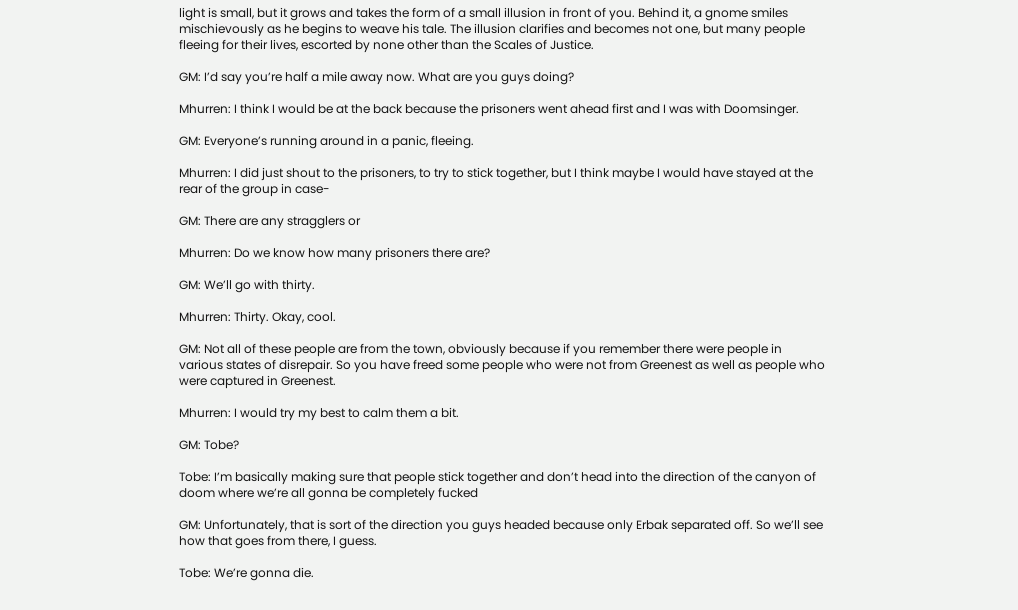light is small, but it grows and takes the form of a small illusion in front of you. Behind it, a gnome smiles mischievously as he begins to weave his tale. The illusion clarifies and becomes not one, but many people fleeing for their lives, escorted by none other than the Scales of Justice.

GM: I’d say you’re half a mile away now. What are you guys doing?

Mhurren: I think I would be at the back because the prisoners went ahead first and I was with Doomsinger.

GM: Everyone’s running around in a panic, fleeing.

Mhurren: I did just shout to the prisoners, to try to stick together, but I think maybe I would have stayed at the rear of the group in case-

GM: There are any stragglers or

Mhurren: Do we know how many prisoners there are?

GM: We’ll go with thirty.

Mhurren: Thirty. Okay, cool.

GM: Not all of these people are from the town, obviously because if you remember there were people in various states of disrepair. So you have freed some people who were not from Greenest as well as people who were captured in Greenest.

Mhurren: I would try my best to calm them a bit.

GM: Tobe?

Tobe: I’m basically making sure that people stick together and don’t head into the direction of the canyon of doom where we’re all gonna be completely fucked

GM: Unfortunately, that is sort of the direction you guys headed because only Erbak separated off. So we’ll see how that goes from there, I guess.

Tobe: We’re gonna die.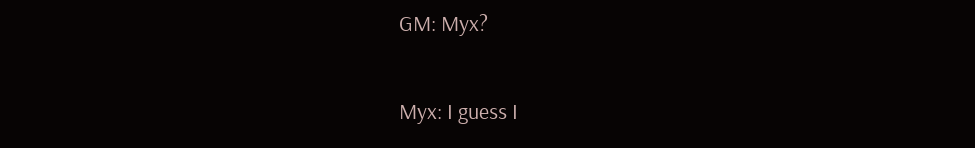GM: Myx?

Myx: I guess I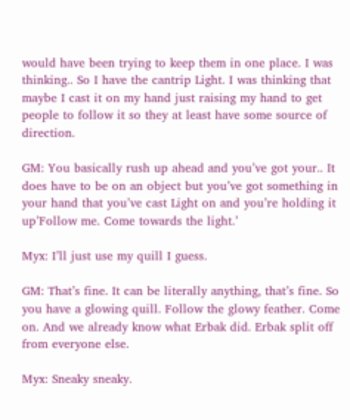would have been trying to keep them in one place. I was thinking.. So I have the cantrip Light. I was thinking that maybe I cast it on my hand just raising my hand to get people to follow it so they at least have some source of direction.

GM: You basically rush up ahead and you’ve got your.. It does have to be on an object but you’ve got something in your hand that you’ve cast Light on and you’re holding it up’Follow me. Come towards the light.’

Myx: I’ll just use my quill I guess.

GM: That’s fine. It can be literally anything, that’s fine. So you have a glowing quill. Follow the glowy feather. Come on. And we already know what Erbak did. Erbak split off from everyone else.

Myx: Sneaky sneaky.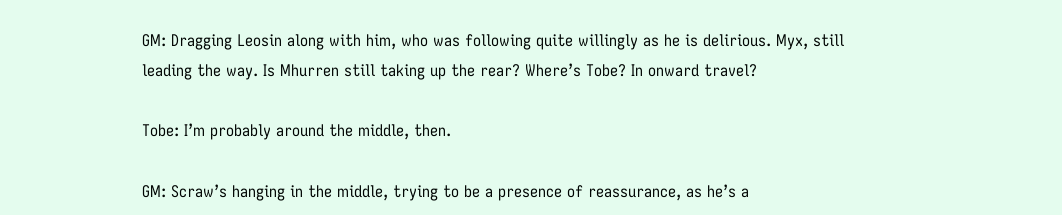GM: Dragging Leosin along with him, who was following quite willingly as he is delirious. Myx, still leading the way. Is Mhurren still taking up the rear? Where’s Tobe? In onward travel?

Tobe: I’m probably around the middle, then.

GM: Scraw’s hanging in the middle, trying to be a presence of reassurance, as he’s a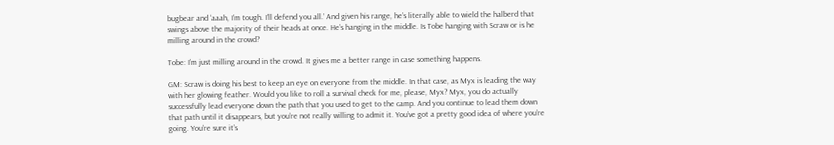bugbear and ‘aaah, I’m tough. I’ll defend you all.’ And given his range, he’s literally able to wield the halberd that swings above the majority of their heads at once. He’s hanging in the middle. Is Tobe hanging with Scraw or is he milling around in the crowd?

Tobe: I’m just milling around in the crowd. It gives me a better range in case something happens.

GM: Scraw is doing his best to keep an eye on everyone from the middle. In that case, as Myx is leading the way with her glowing feather. Would you like to roll a survival check for me, please, Myx? Myx, you do actually successfully lead everyone down the path that you used to get to the camp. And you continue to lead them down that path until it disappears, but you’re not really willing to admit it. You’ve got a pretty good idea of where you’re going. You’re sure it’s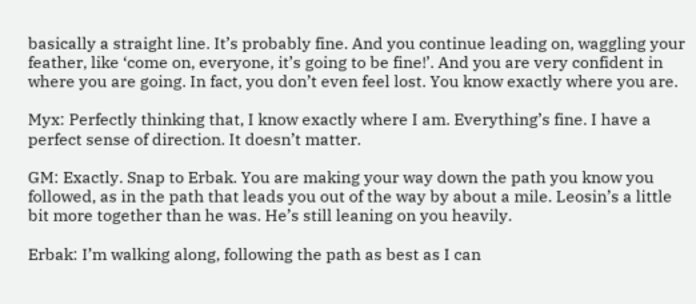basically a straight line. It’s probably fine. And you continue leading on, waggling your feather, like ‘come on, everyone, it’s going to be fine!’. And you are very confident in where you are going. In fact, you don’t even feel lost. You know exactly where you are.

Myx: Perfectly thinking that, I know exactly where I am. Everything’s fine. I have a perfect sense of direction. It doesn’t matter.

GM: Exactly. Snap to Erbak. You are making your way down the path you know you followed, as in the path that leads you out of the way by about a mile. Leosin’s a little bit more together than he was. He’s still leaning on you heavily.

Erbak: I’m walking along, following the path as best as I can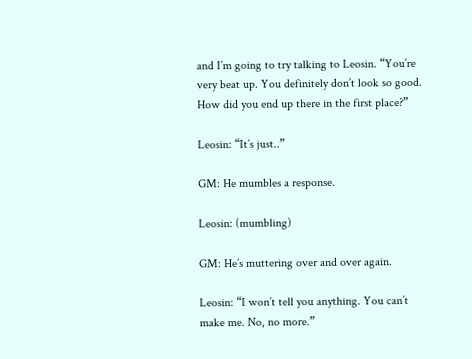and I’m going to try talking to Leosin. “You’re very beat up. You definitely don’t look so good. How did you end up there in the first place?”

Leosin: “It’s just..”

GM: He mumbles a response.

Leosin: (mumbling)

GM: He’s muttering over and over again.

Leosin: “I won’t tell you anything. You can’t make me. No, no more.”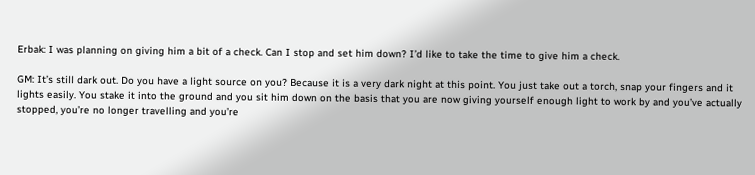Erbak: I was planning on giving him a bit of a check. Can I stop and set him down? I’d like to take the time to give him a check.

GM: It’s still dark out. Do you have a light source on you? Because it is a very dark night at this point. You just take out a torch, snap your fingers and it lights easily. You stake it into the ground and you sit him down on the basis that you are now giving yourself enough light to work by and you’ve actually stopped, you’re no longer travelling and you’re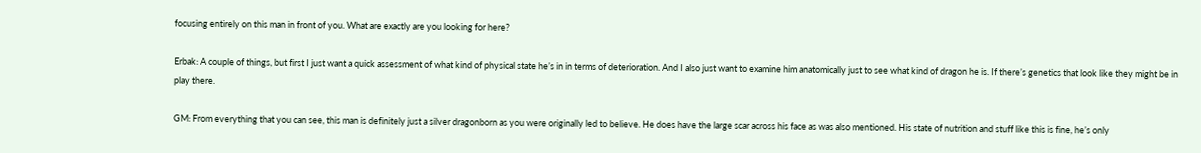focusing entirely on this man in front of you. What are exactly are you looking for here?

Erbak: A couple of things, but first I just want a quick assessment of what kind of physical state he’s in in terms of deterioration. And I also just want to examine him anatomically just to see what kind of dragon he is. If there’s genetics that look like they might be in play there.

GM: From everything that you can see, this man is definitely just a silver dragonborn as you were originally led to believe. He does have the large scar across his face as was also mentioned. His state of nutrition and stuff like this is fine, he’s only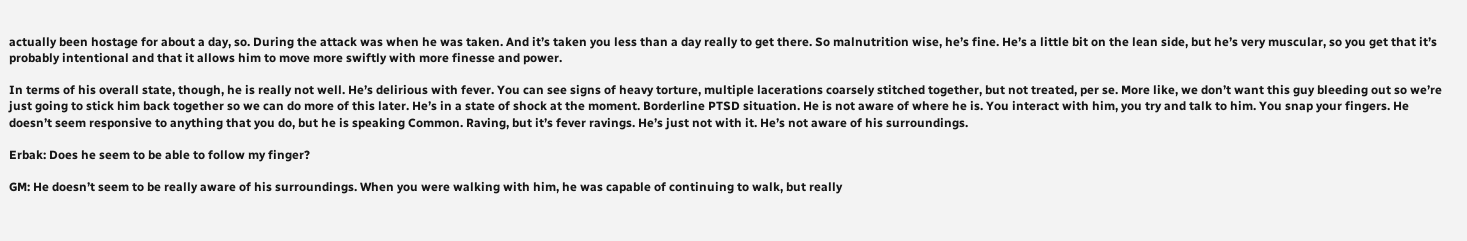actually been hostage for about a day, so. During the attack was when he was taken. And it’s taken you less than a day really to get there. So malnutrition wise, he’s fine. He’s a little bit on the lean side, but he’s very muscular, so you get that it’s probably intentional and that it allows him to move more swiftly with more finesse and power.

In terms of his overall state, though, he is really not well. He’s delirious with fever. You can see signs of heavy torture, multiple lacerations coarsely stitched together, but not treated, per se. More like, we don’t want this guy bleeding out so we’re just going to stick him back together so we can do more of this later. He’s in a state of shock at the moment. Borderline PTSD situation. He is not aware of where he is. You interact with him, you try and talk to him. You snap your fingers. He doesn’t seem responsive to anything that you do, but he is speaking Common. Raving, but it’s fever ravings. He’s just not with it. He’s not aware of his surroundings.

Erbak: Does he seem to be able to follow my finger?

GM: He doesn’t seem to be really aware of his surroundings. When you were walking with him, he was capable of continuing to walk, but really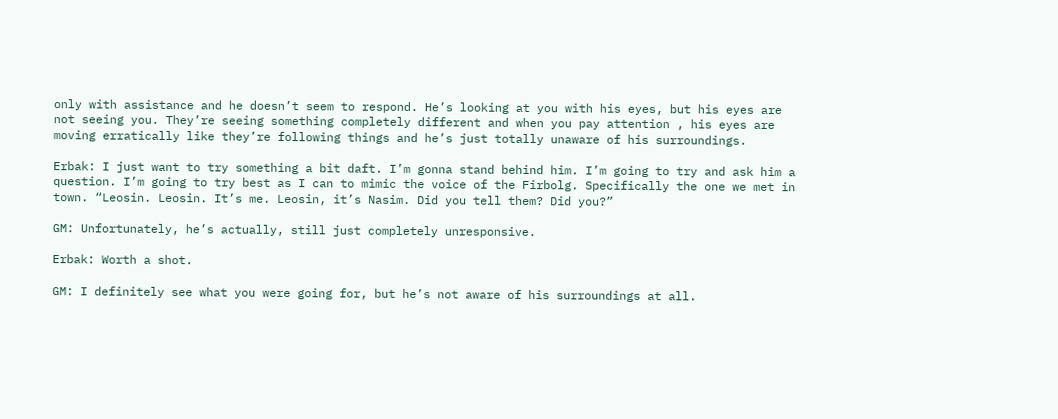only with assistance and he doesn’t seem to respond. He’s looking at you with his eyes, but his eyes are not seeing you. They’re seeing something completely different and when you pay attention , his eyes are moving erratically like they’re following things and he’s just totally unaware of his surroundings.

Erbak: I just want to try something a bit daft. I’m gonna stand behind him. I’m going to try and ask him a question. I’m going to try best as I can to mimic the voice of the Firbolg. Specifically the one we met in town. “Leosin. Leosin. It’s me. Leosin, it’s Nasim. Did you tell them? Did you?”

GM: Unfortunately, he’s actually, still just completely unresponsive.

Erbak: Worth a shot.

GM: I definitely see what you were going for, but he’s not aware of his surroundings at all.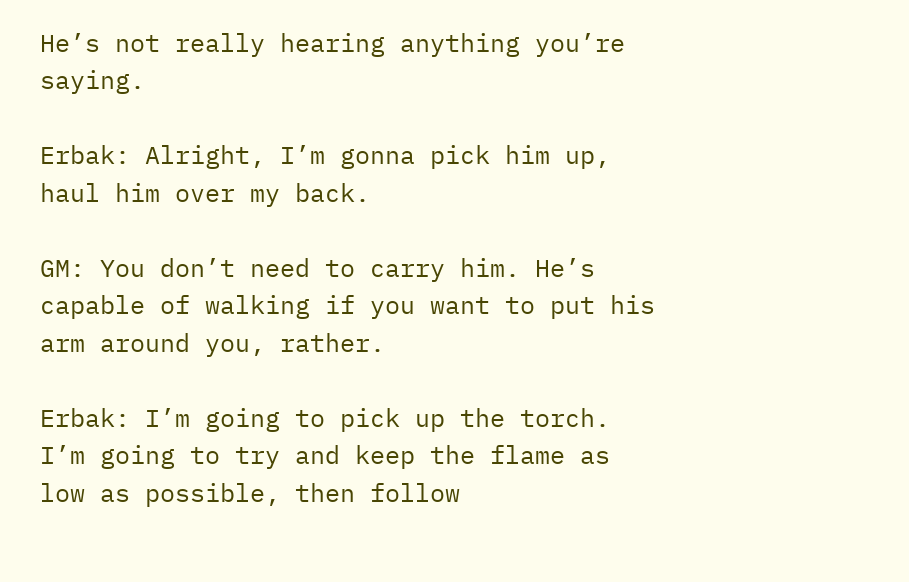He’s not really hearing anything you’re saying.

Erbak: Alright, I’m gonna pick him up, haul him over my back.

GM: You don’t need to carry him. He’s capable of walking if you want to put his arm around you, rather.

Erbak: I’m going to pick up the torch. I’m going to try and keep the flame as low as possible, then follow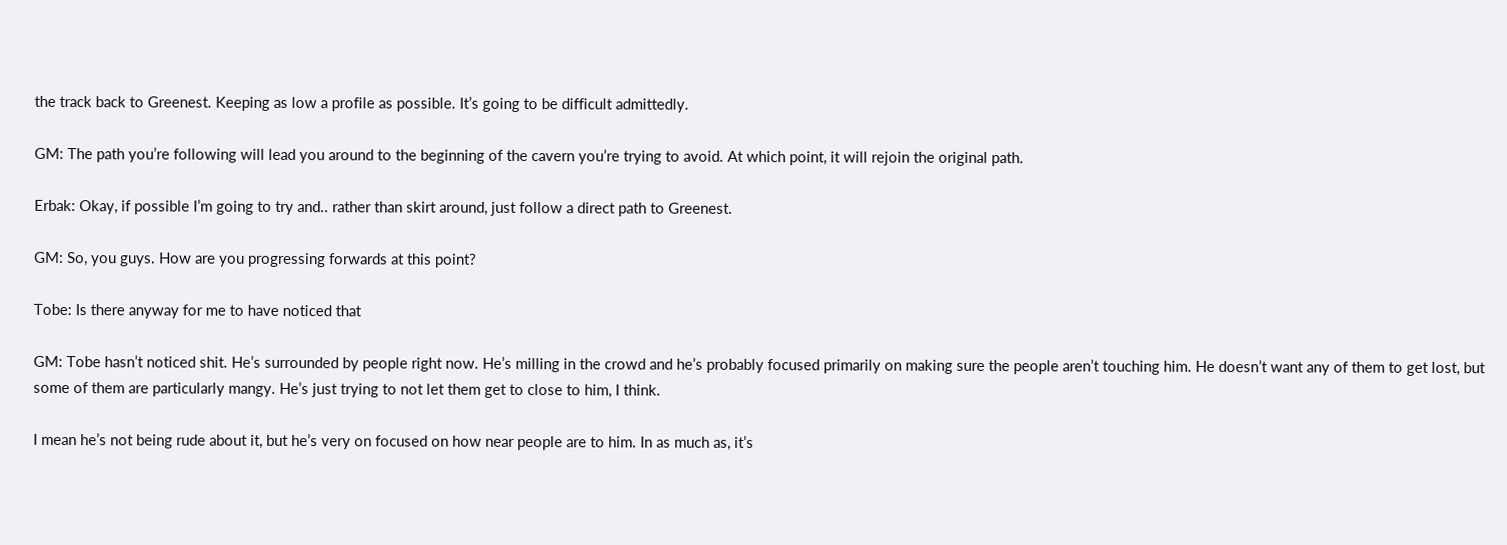the track back to Greenest. Keeping as low a profile as possible. It’s going to be difficult admittedly.

GM: The path you’re following will lead you around to the beginning of the cavern you’re trying to avoid. At which point, it will rejoin the original path.

Erbak: Okay, if possible I’m going to try and.. rather than skirt around, just follow a direct path to Greenest.

GM: So, you guys. How are you progressing forwards at this point?

Tobe: Is there anyway for me to have noticed that

GM: Tobe hasn’t noticed shit. He’s surrounded by people right now. He’s milling in the crowd and he’s probably focused primarily on making sure the people aren’t touching him. He doesn’t want any of them to get lost, but some of them are particularly mangy. He’s just trying to not let them get to close to him, I think.

I mean he’s not being rude about it, but he’s very on focused on how near people are to him. In as much as, it’s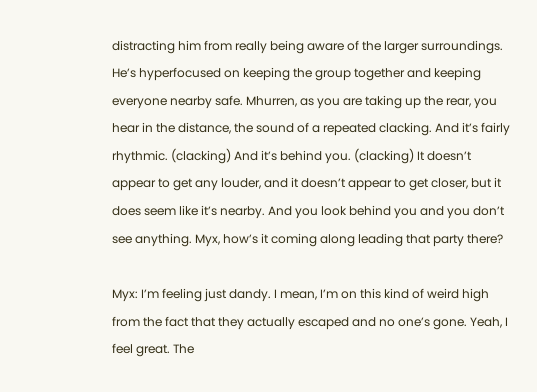distracting him from really being aware of the larger surroundings. He’s hyperfocused on keeping the group together and keeping everyone nearby safe. Mhurren, as you are taking up the rear, you hear in the distance, the sound of a repeated clacking. And it’s fairly rhythmic. (clacking) And it’s behind you. (clacking) It doesn’t appear to get any louder, and it doesn’t appear to get closer, but it does seem like it’s nearby. And you look behind you and you don’t see anything. Myx, how’s it coming along leading that party there?

Myx: I’m feeling just dandy. I mean, I’m on this kind of weird high from the fact that they actually escaped and no one’s gone. Yeah, I feel great. The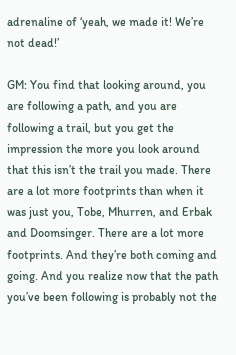adrenaline of ‘yeah, we made it! We’re not dead!’

GM: You find that looking around, you are following a path, and you are following a trail, but you get the impression the more you look around that this isn’t the trail you made. There are a lot more footprints than when it was just you, Tobe, Mhurren, and Erbak and Doomsinger. There are a lot more footprints. And they’re both coming and going. And you realize now that the path you’ve been following is probably not the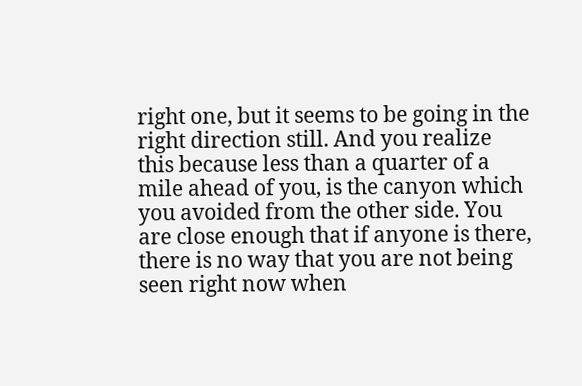right one, but it seems to be going in the right direction still. And you realize this because less than a quarter of a mile ahead of you, is the canyon which you avoided from the other side. You are close enough that if anyone is there, there is no way that you are not being seen right now when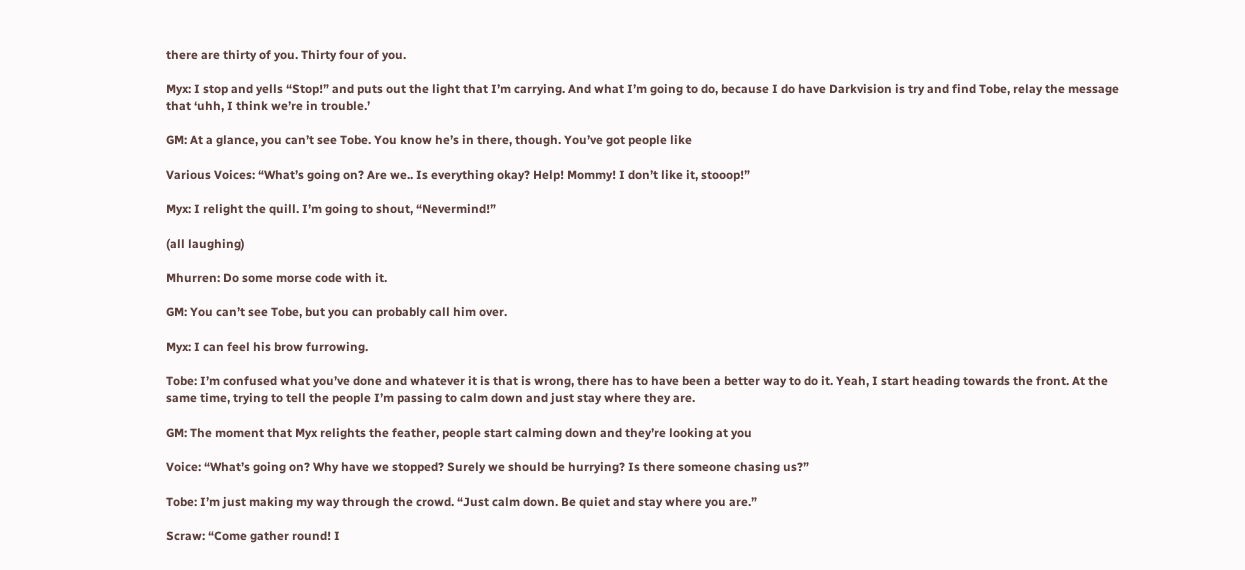there are thirty of you. Thirty four of you.

Myx: I stop and yells “Stop!” and puts out the light that I’m carrying. And what I’m going to do, because I do have Darkvision is try and find Tobe, relay the message that ‘uhh, I think we’re in trouble.’

GM: At a glance, you can’t see Tobe. You know he’s in there, though. You’ve got people like

Various Voices: “What’s going on? Are we.. Is everything okay? Help! Mommy! I don’t like it, stooop!”

Myx: I relight the quill. I’m going to shout, “Nevermind!”

(all laughing)

Mhurren: Do some morse code with it.

GM: You can’t see Tobe, but you can probably call him over.

Myx: I can feel his brow furrowing.

Tobe: I’m confused what you’ve done and whatever it is that is wrong, there has to have been a better way to do it. Yeah, I start heading towards the front. At the same time, trying to tell the people I’m passing to calm down and just stay where they are.

GM: The moment that Myx relights the feather, people start calming down and they’re looking at you

Voice: “What’s going on? Why have we stopped? Surely we should be hurrying? Is there someone chasing us?”

Tobe: I’m just making my way through the crowd. “Just calm down. Be quiet and stay where you are.”

Scraw: “Come gather round! I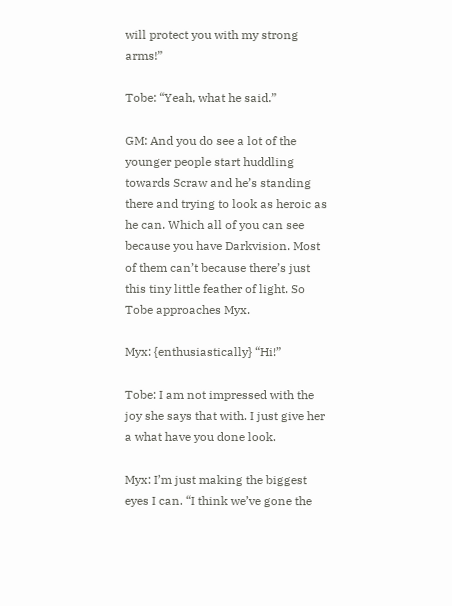will protect you with my strong arms!”

Tobe: “Yeah, what he said.”

GM: And you do see a lot of the younger people start huddling towards Scraw and he’s standing there and trying to look as heroic as he can. Which all of you can see because you have Darkvision. Most of them can’t because there’s just this tiny little feather of light. So Tobe approaches Myx.

Myx: {enthusiastically} “Hi!”

Tobe: I am not impressed with the joy she says that with. I just give her a what have you done look.

Myx: I’m just making the biggest eyes I can. “I think we’ve gone the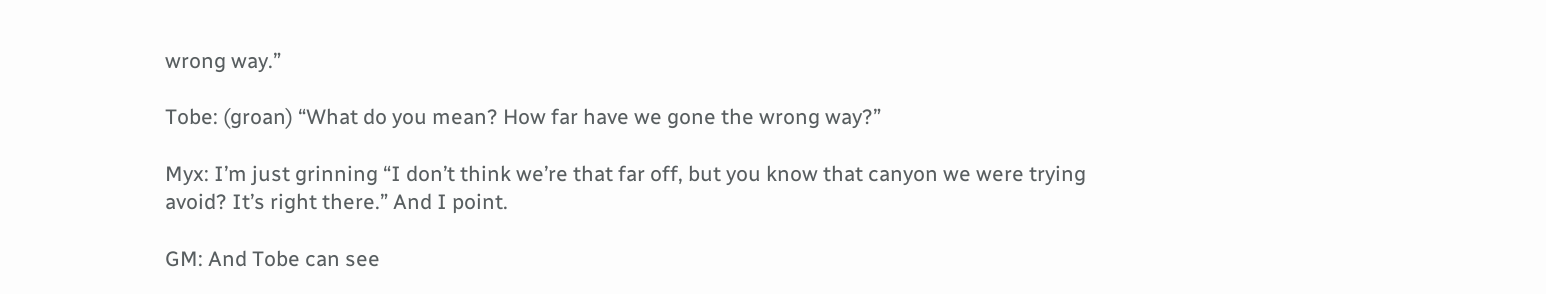wrong way.”

Tobe: (groan) “What do you mean? How far have we gone the wrong way?”

Myx: I’m just grinning “I don’t think we’re that far off, but you know that canyon we were trying avoid? It’s right there.” And I point.

GM: And Tobe can see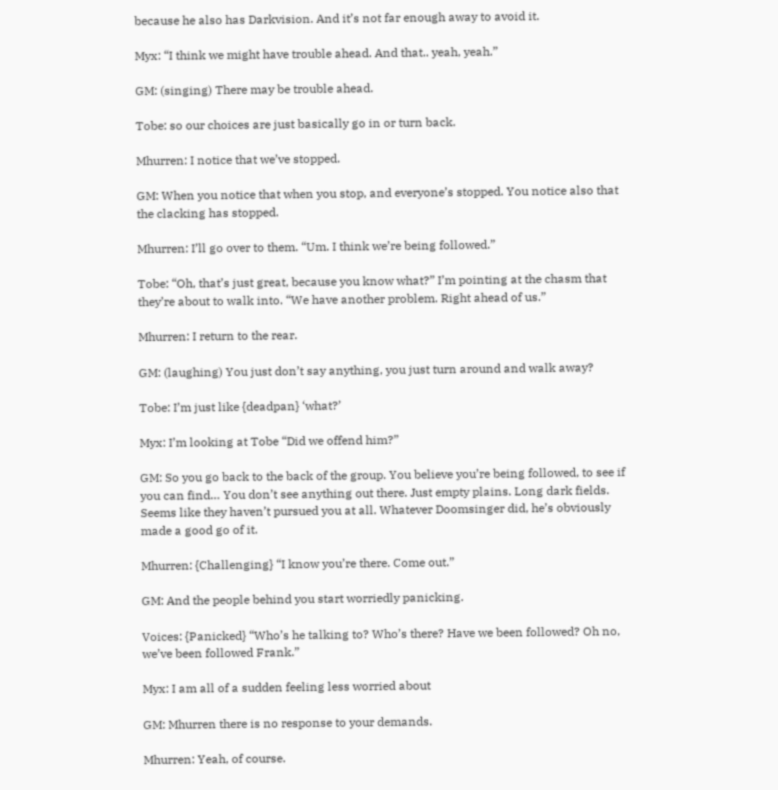because he also has Darkvision. And it’s not far enough away to avoid it.

Myx: “I think we might have trouble ahead. And that.. yeah, yeah.”

GM: (singing) There may be trouble ahead.

Tobe: so our choices are just basically go in or turn back.

Mhurren: I notice that we’ve stopped.

GM: When you notice that when you stop, and everyone’s stopped. You notice also that the clacking has stopped.

Mhurren: I’ll go over to them. “Um. I think we’re being followed.”

Tobe: “Oh, that’s just great, because you know what?” I’m pointing at the chasm that they’re about to walk into. “We have another problem. Right ahead of us.”

Mhurren: I return to the rear.

GM: (laughing) You just don’t say anything, you just turn around and walk away?

Tobe: I’m just like {deadpan} ‘what?’

Myx: I’m looking at Tobe “Did we offend him?”

GM: So you go back to the back of the group. You believe you’re being followed, to see if you can find… You don’t see anything out there. Just empty plains. Long dark fields. Seems like they haven’t pursued you at all. Whatever Doomsinger did, he’s obviously made a good go of it.

Mhurren: {Challenging} “I know you’re there. Come out.”

GM: And the people behind you start worriedly panicking.

Voices: {Panicked} “Who’s he talking to? Who’s there? Have we been followed? Oh no, we’ve been followed Frank.”

Myx: I am all of a sudden feeling less worried about

GM: Mhurren there is no response to your demands.

Mhurren: Yeah, of course.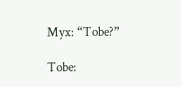Myx: “Tobe?”

Tobe: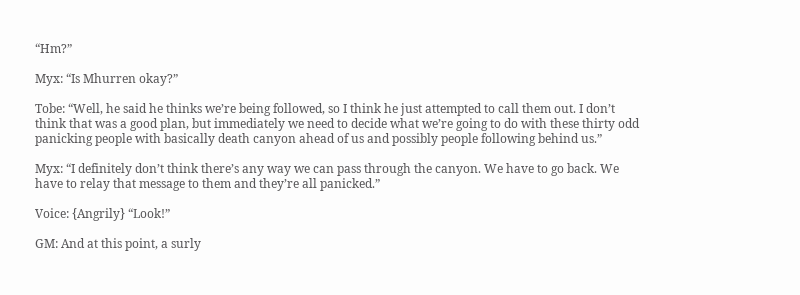“Hm?”

Myx: “Is Mhurren okay?”

Tobe: “Well, he said he thinks we’re being followed, so I think he just attempted to call them out. I don’t think that was a good plan, but immediately we need to decide what we’re going to do with these thirty odd panicking people with basically death canyon ahead of us and possibly people following behind us.”

Myx: “I definitely don’t think there’s any way we can pass through the canyon. We have to go back. We have to relay that message to them and they’re all panicked.”

Voice: {Angrily} “Look!”

GM: And at this point, a surly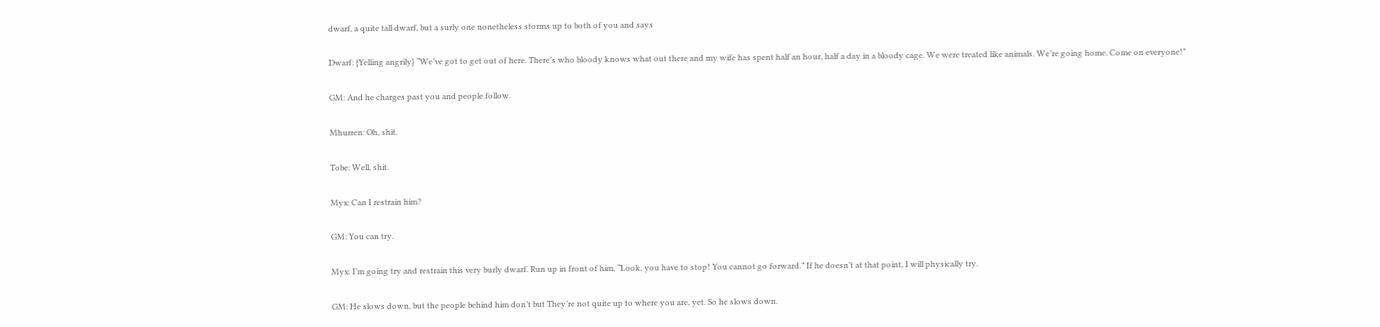dwarf, a quite tall dwarf, but a surly one nonetheless storms up to both of you and says

Dwarf: {Yelling angrily} “We’ve got to get out of here. There’s who bloody knows what out there and my wife has spent half an hour, half a day in a bloody cage. We were treated like animals. We’re going home. Come on everyone!”

GM: And he charges past you and people follow.

Mhurren: Oh, shit.

Tobe: Well, shit.

Myx: Can I restrain him?

GM: You can try.

Myx: I’m going try and restrain this very burly dwarf. Run up in front of him, “Look, you have to stop! You cannot go forward.” If he doesn’t at that point, I will physically try.

GM: He slows down, but the people behind him don’t but They’re not quite up to where you are, yet. So he slows down.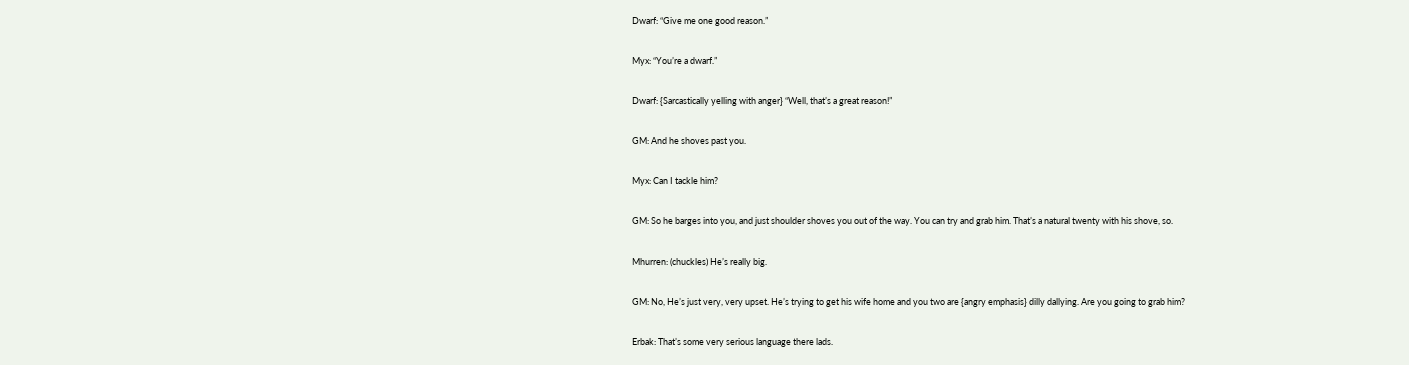Dwarf: “Give me one good reason.”

Myx: “You’re a dwarf.”

Dwarf: {Sarcastically yelling with anger} “Well, that’s a great reason!”

GM: And he shoves past you.

Myx: Can I tackle him?

GM: So he barges into you, and just shoulder shoves you out of the way. You can try and grab him. That’s a natural twenty with his shove, so.

Mhurren: (chuckles) He’s really big.

GM: No, He’s just very, very upset. He’s trying to get his wife home and you two are {angry emphasis} dilly dallying. Are you going to grab him?

Erbak: That’s some very serious language there lads.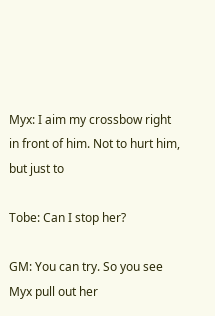Myx: I aim my crossbow right in front of him. Not to hurt him, but just to

Tobe: Can I stop her?

GM: You can try. So you see Myx pull out her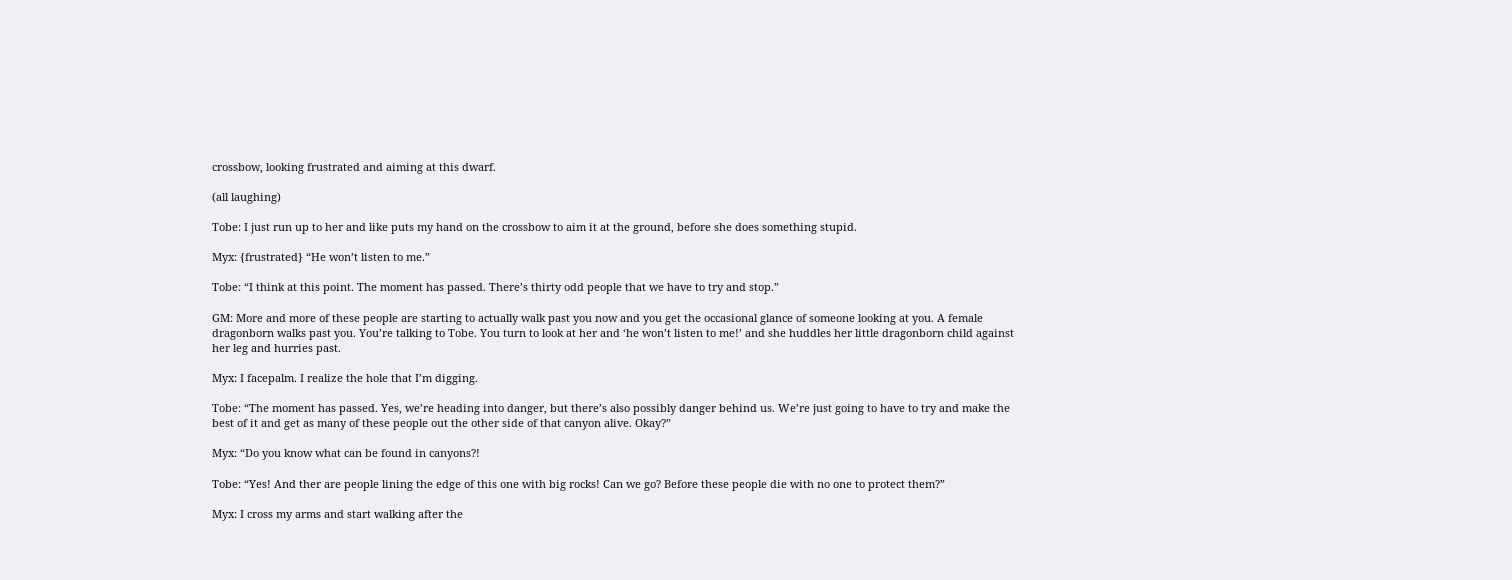crossbow, looking frustrated and aiming at this dwarf.

(all laughing)

Tobe: I just run up to her and like puts my hand on the crossbow to aim it at the ground, before she does something stupid.

Myx: {frustrated} “He won’t listen to me.”

Tobe: “I think at this point. The moment has passed. There’s thirty odd people that we have to try and stop.”

GM: More and more of these people are starting to actually walk past you now and you get the occasional glance of someone looking at you. A female dragonborn walks past you. You’re talking to Tobe. You turn to look at her and ‘he won’t listen to me!’ and she huddles her little dragonborn child against her leg and hurries past.

Myx: I facepalm. I realize the hole that I’m digging.

Tobe: “The moment has passed. Yes, we’re heading into danger, but there’s also possibly danger behind us. We’re just going to have to try and make the best of it and get as many of these people out the other side of that canyon alive. Okay?”

Myx: “Do you know what can be found in canyons?!

Tobe: “Yes! And ther are people lining the edge of this one with big rocks! Can we go? Before these people die with no one to protect them?”

Myx: I cross my arms and start walking after the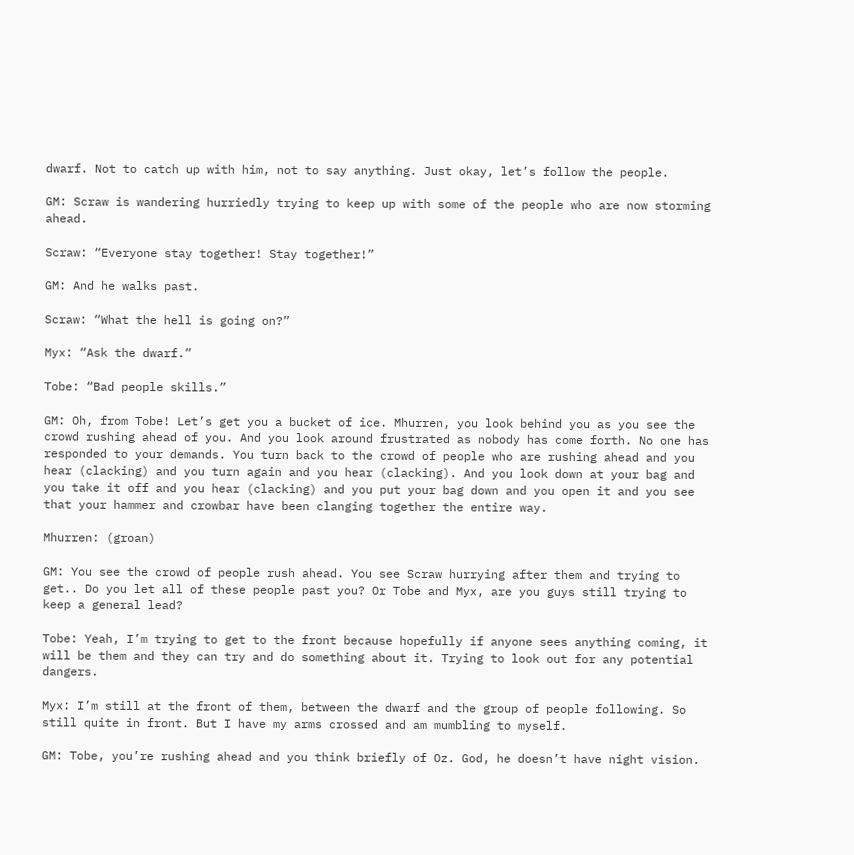dwarf. Not to catch up with him, not to say anything. Just okay, let’s follow the people.

GM: Scraw is wandering hurriedly trying to keep up with some of the people who are now storming ahead.

Scraw: “Everyone stay together! Stay together!”

GM: And he walks past.

Scraw: “What the hell is going on?”

Myx: “Ask the dwarf.”

Tobe: “Bad people skills.”

GM: Oh, from Tobe! Let’s get you a bucket of ice. Mhurren, you look behind you as you see the crowd rushing ahead of you. And you look around frustrated as nobody has come forth. No one has responded to your demands. You turn back to the crowd of people who are rushing ahead and you hear (clacking) and you turn again and you hear (clacking). And you look down at your bag and you take it off and you hear (clacking) and you put your bag down and you open it and you see that your hammer and crowbar have been clanging together the entire way.

Mhurren: (groan)

GM: You see the crowd of people rush ahead. You see Scraw hurrying after them and trying to get.. Do you let all of these people past you? Or Tobe and Myx, are you guys still trying to keep a general lead?

Tobe: Yeah, I’m trying to get to the front because hopefully if anyone sees anything coming, it will be them and they can try and do something about it. Trying to look out for any potential dangers.

Myx: I’m still at the front of them, between the dwarf and the group of people following. So still quite in front. But I have my arms crossed and am mumbling to myself.

GM: Tobe, you’re rushing ahead and you think briefly of Oz. God, he doesn’t have night vision.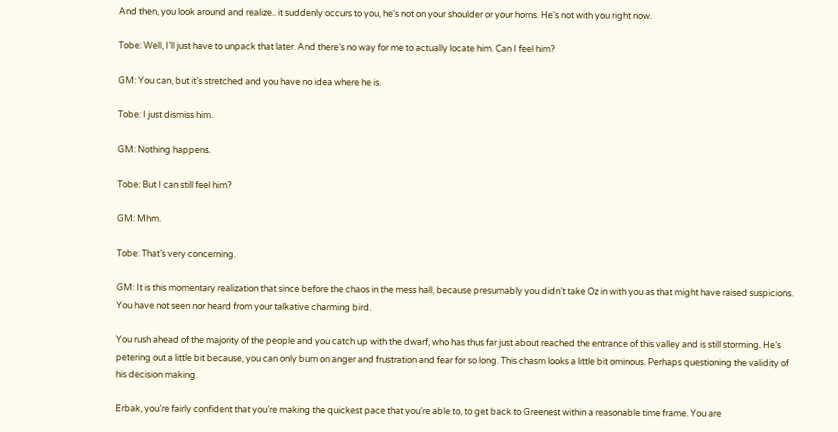And then, you look around and realize.. it suddenly occurs to you, he’s not on your shoulder or your horns. He’s not with you right now.

Tobe: Well, I’ll just have to unpack that later. And there’s no way for me to actually locate him. Can I feel him?

GM: You can, but it’s stretched and you have no idea where he is.

Tobe: I just dismiss him.

GM: Nothing happens.

Tobe: But I can still feel him?

GM: Mhm.

Tobe: That’s very concerning.

GM: It is this momentary realization that since before the chaos in the mess hall, because presumably you didn’t take Oz in with you as that might have raised suspicions. You have not seen nor heard from your talkative charming bird.

You rush ahead of the majority of the people and you catch up with the dwarf, who has thus far just about reached the entrance of this valley and is still storming. He’s petering out a little bit because, you can only burn on anger and frustration and fear for so long. This chasm looks a little bit ominous. Perhaps questioning the validity of his decision making.

Erbak, you’re fairly confident that you’re making the quickest pace that you’re able to, to get back to Greenest within a reasonable time frame. You are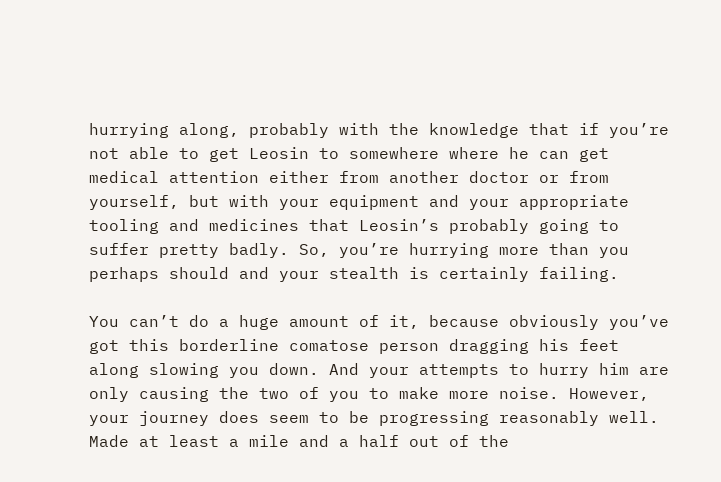hurrying along, probably with the knowledge that if you’re not able to get Leosin to somewhere where he can get medical attention either from another doctor or from yourself, but with your equipment and your appropriate tooling and medicines that Leosin’s probably going to suffer pretty badly. So, you’re hurrying more than you perhaps should and your stealth is certainly failing.

You can’t do a huge amount of it, because obviously you’ve got this borderline comatose person dragging his feet along slowing you down. And your attempts to hurry him are only causing the two of you to make more noise. However, your journey does seem to be progressing reasonably well. Made at least a mile and a half out of the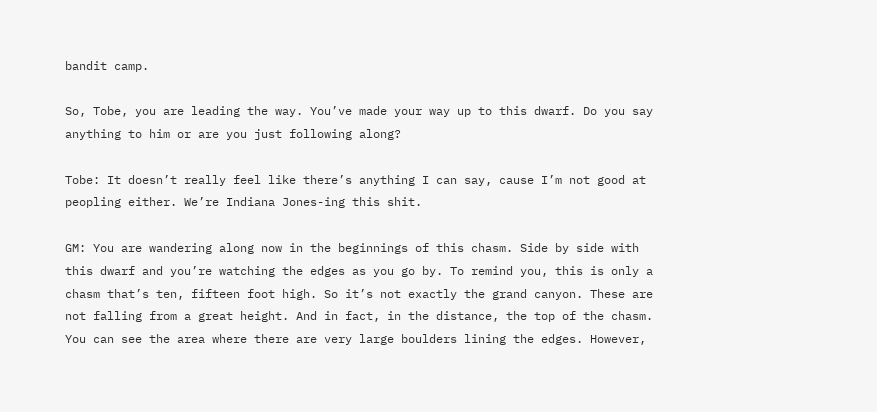bandit camp.

So, Tobe, you are leading the way. You’ve made your way up to this dwarf. Do you say anything to him or are you just following along?

Tobe: It doesn’t really feel like there’s anything I can say, cause I’m not good at peopling either. We’re Indiana Jones-ing this shit.

GM: You are wandering along now in the beginnings of this chasm. Side by side with this dwarf and you’re watching the edges as you go by. To remind you, this is only a chasm that’s ten, fifteen foot high. So it’s not exactly the grand canyon. These are not falling from a great height. And in fact, in the distance, the top of the chasm. You can see the area where there are very large boulders lining the edges. However,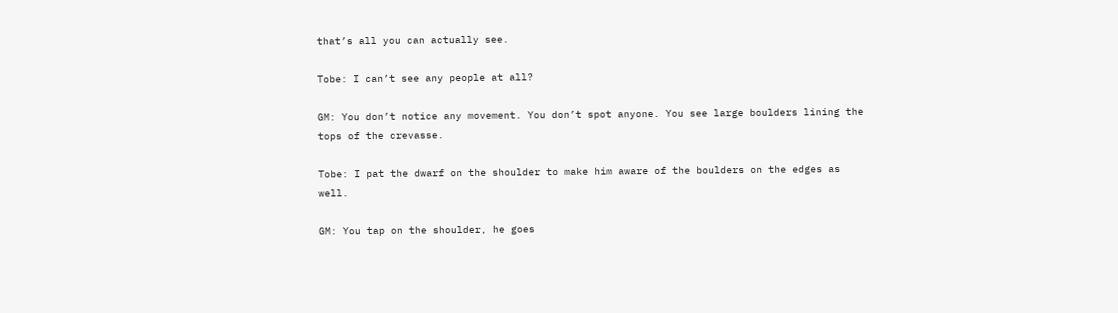that’s all you can actually see.

Tobe: I can’t see any people at all?

GM: You don’t notice any movement. You don’t spot anyone. You see large boulders lining the tops of the crevasse.

Tobe: I pat the dwarf on the shoulder to make him aware of the boulders on the edges as well.

GM: You tap on the shoulder, he goes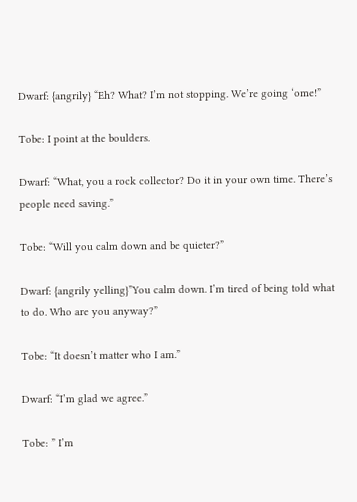Dwarf: {angrily} “Eh? What? I’m not stopping. We’re going ‘ome!”

Tobe: I point at the boulders.

Dwarf: “What, you a rock collector? Do it in your own time. There’s people need saving.”

Tobe: “Will you calm down and be quieter?”

Dwarf: {angrily yelling}”You calm down. I’m tired of being told what to do. Who are you anyway?”

Tobe: “It doesn’t matter who I am.”

Dwarf: “I’m glad we agree.”

Tobe: ” I’m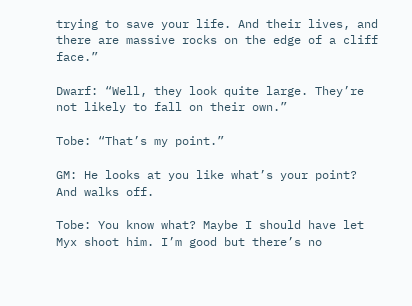trying to save your life. And their lives, and there are massive rocks on the edge of a cliff face.”

Dwarf: “Well, they look quite large. They’re not likely to fall on their own.”

Tobe: “That’s my point.”

GM: He looks at you like what’s your point? And walks off.

Tobe: You know what? Maybe I should have let Myx shoot him. I’m good but there’s no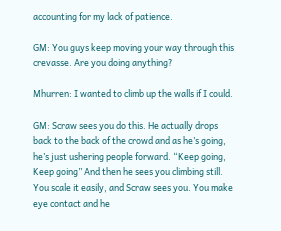accounting for my lack of patience.

GM: You guys keep moving your way through this crevasse. Are you doing anything?

Mhurren: I wanted to climb up the walls if I could.

GM: Scraw sees you do this. He actually drops back to the back of the crowd and as he’s going, he’s just ushering people forward. “Keep going, Keep going” And then he sees you climbing still. You scale it easily, and Scraw sees you. You make eye contact and he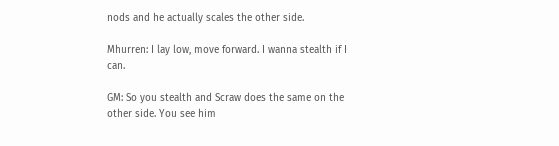nods and he actually scales the other side.

Mhurren: I lay low, move forward. I wanna stealth if I can.

GM: So you stealth and Scraw does the same on the other side. You see him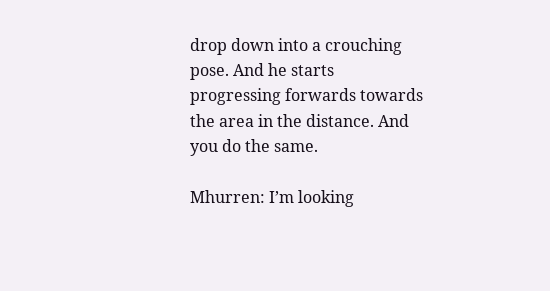drop down into a crouching pose. And he starts progressing forwards towards the area in the distance. And you do the same.

Mhurren: I’m looking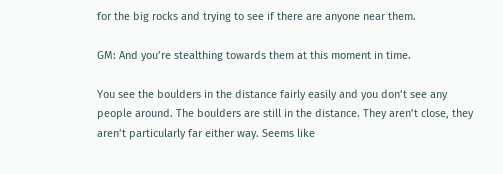for the big rocks and trying to see if there are anyone near them.

GM: And you’re stealthing towards them at this moment in time.

You see the boulders in the distance fairly easily and you don’t see any people around. The boulders are still in the distance. They aren’t close, they aren’t particularly far either way. Seems like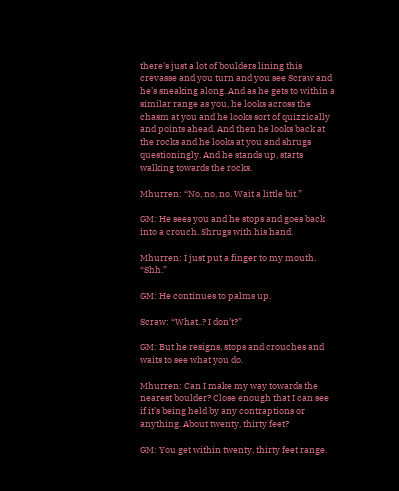there’s just a lot of boulders lining this crevasse and you turn and you see Scraw and he’s sneaking along. And as he gets to within a similar range as you, he looks across the chasm at you and he looks sort of quizzically and points ahead. And then he looks back at the rocks and he looks at you and shrugs questioningly. And he stands up, starts walking towards the rocks.

Mhurren: “No, no, no. Wait a little bit.”

GM: He sees you and he stops and goes back into a crouch. Shrugs with his hand.

Mhurren: I just put a finger to my mouth. “Shh.”

GM: He continues to palms up.

Scraw: “What..? I don’t?”

GM: But he resigns, stops and crouches and waits to see what you do.

Mhurren: Can I make my way towards the nearest boulder? Close enough that I can see if it’s being held by any contraptions or anything. About twenty, thirty feet?

GM: You get within twenty, thirty feet range.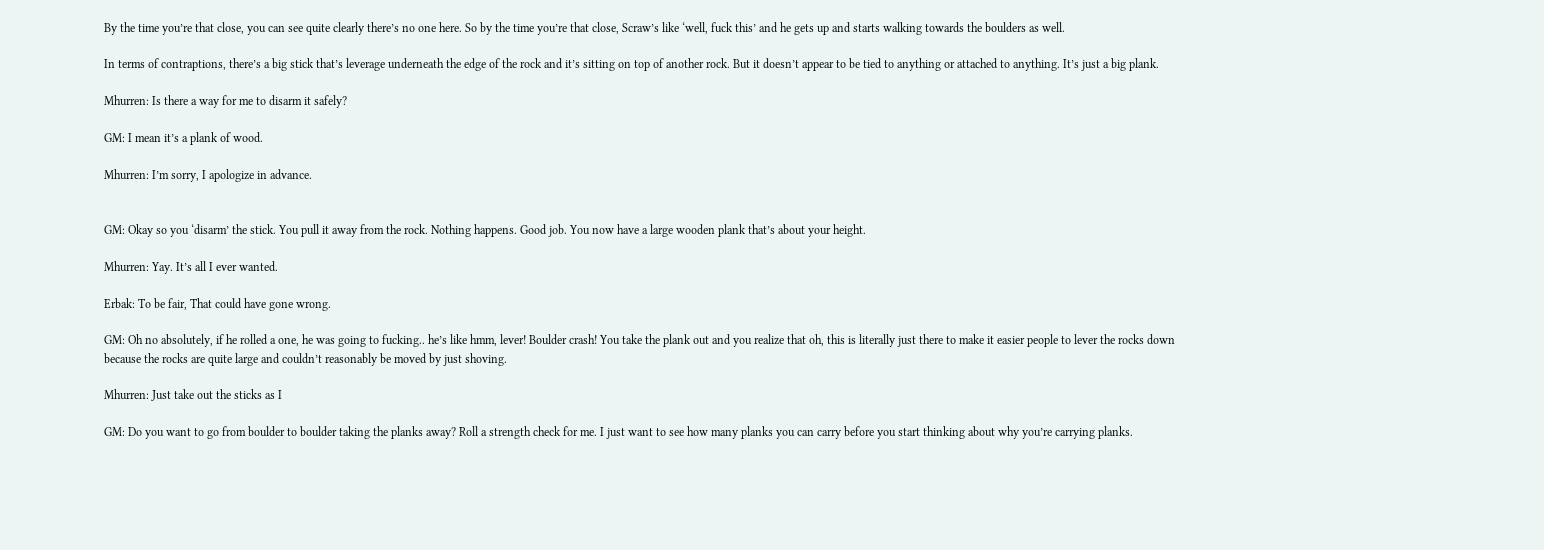By the time you’re that close, you can see quite clearly there’s no one here. So by the time you’re that close, Scraw’s like ‘well, fuck this’ and he gets up and starts walking towards the boulders as well.

In terms of contraptions, there’s a big stick that’s leverage underneath the edge of the rock and it’s sitting on top of another rock. But it doesn’t appear to be tied to anything or attached to anything. It’s just a big plank.

Mhurren: Is there a way for me to disarm it safely?

GM: I mean it’s a plank of wood.

Mhurren: I’m sorry, I apologize in advance.


GM: Okay so you ‘disarm’ the stick. You pull it away from the rock. Nothing happens. Good job. You now have a large wooden plank that’s about your height.

Mhurren: Yay. It’s all I ever wanted.

Erbak: To be fair, That could have gone wrong.

GM: Oh no absolutely, if he rolled a one, he was going to fucking.. he’s like hmm, lever! Boulder crash! You take the plank out and you realize that oh, this is literally just there to make it easier people to lever the rocks down because the rocks are quite large and couldn’t reasonably be moved by just shoving.

Mhurren: Just take out the sticks as I

GM: Do you want to go from boulder to boulder taking the planks away? Roll a strength check for me. I just want to see how many planks you can carry before you start thinking about why you’re carrying planks.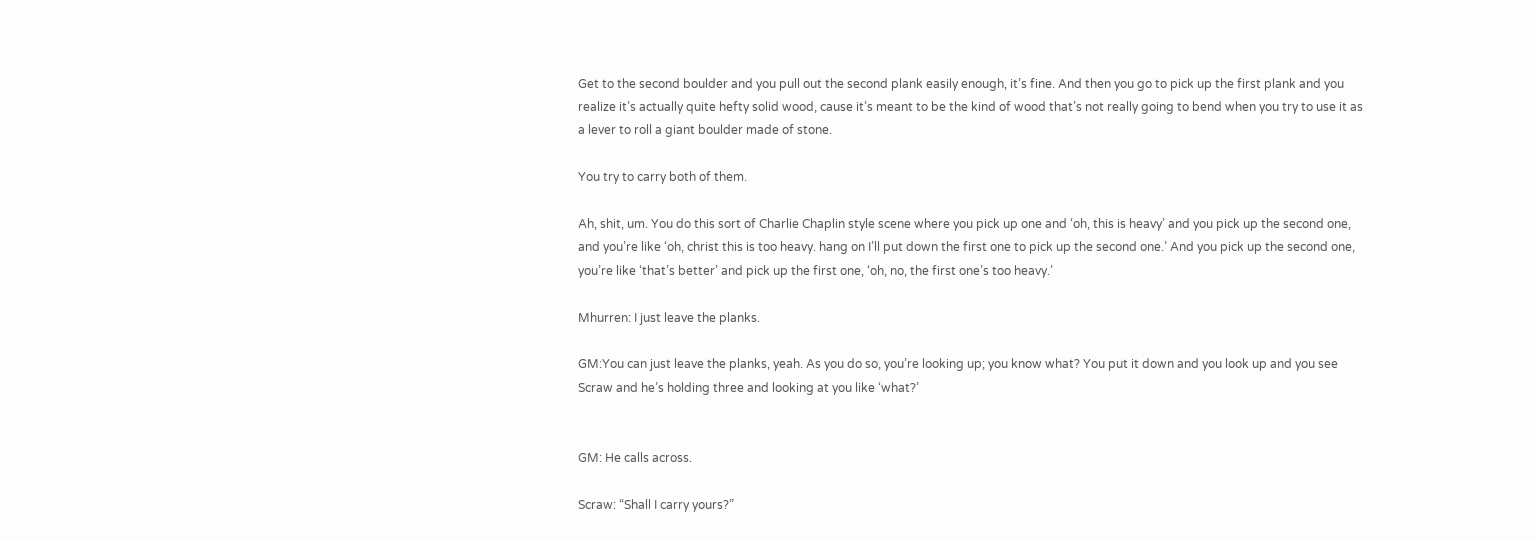Get to the second boulder and you pull out the second plank easily enough, it’s fine. And then you go to pick up the first plank and you realize it’s actually quite hefty solid wood, cause it’s meant to be the kind of wood that’s not really going to bend when you try to use it as a lever to roll a giant boulder made of stone.

You try to carry both of them.

Ah, shit, um. You do this sort of Charlie Chaplin style scene where you pick up one and ‘oh, this is heavy’ and you pick up the second one, and you’re like ‘oh, christ this is too heavy. hang on I’ll put down the first one to pick up the second one.’ And you pick up the second one, you’re like ‘that’s better’ and pick up the first one, ‘oh, no, the first one’s too heavy.’

Mhurren: I just leave the planks.

GM:You can just leave the planks, yeah. As you do so, you’re looking up; you know what? You put it down and you look up and you see Scraw and he’s holding three and looking at you like ‘what?’


GM: He calls across.

Scraw: “Shall I carry yours?”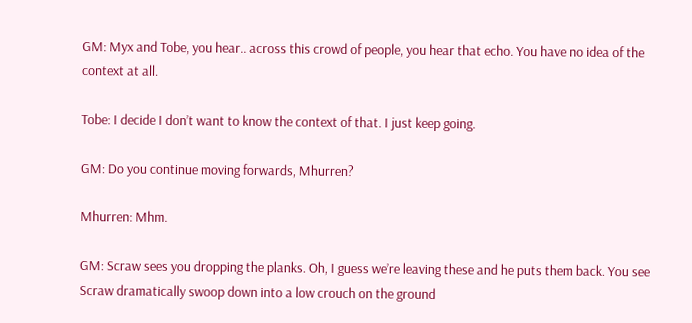GM: Myx and Tobe, you hear.. across this crowd of people, you hear that echo. You have no idea of the context at all.

Tobe: I decide I don’t want to know the context of that. I just keep going.

GM: Do you continue moving forwards, Mhurren?

Mhurren: Mhm.

GM: Scraw sees you dropping the planks. Oh, I guess we’re leaving these and he puts them back. You see Scraw dramatically swoop down into a low crouch on the ground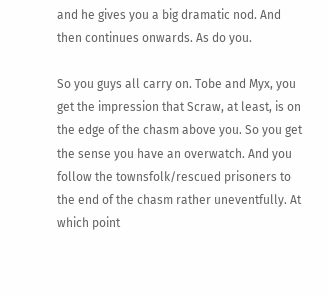and he gives you a big dramatic nod. And then continues onwards. As do you.

So you guys all carry on. Tobe and Myx, you get the impression that Scraw, at least, is on the edge of the chasm above you. So you get the sense you have an overwatch. And you follow the townsfolk/rescued prisoners to the end of the chasm rather uneventfully. At which point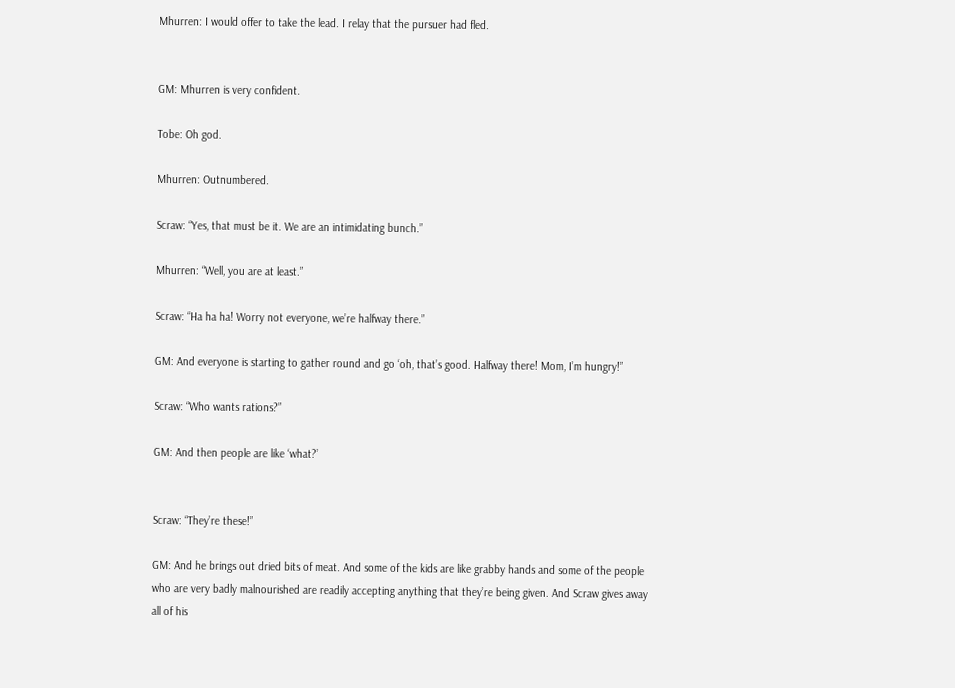Mhurren: I would offer to take the lead. I relay that the pursuer had fled.


GM: Mhurren is very confident.

Tobe: Oh god.

Mhurren: Outnumbered.

Scraw: “Yes, that must be it. We are an intimidating bunch.”

Mhurren: “Well, you are at least.”

Scraw: “Ha ha ha! Worry not everyone, we’re halfway there.”

GM: And everyone is starting to gather round and go ‘oh, that’s good. Halfway there! Mom, I’m hungry!”

Scraw: “Who wants rations?”

GM: And then people are like ‘what?’


Scraw: “They’re these!”

GM: And he brings out dried bits of meat. And some of the kids are like grabby hands and some of the people who are very badly malnourished are readily accepting anything that they’re being given. And Scraw gives away all of his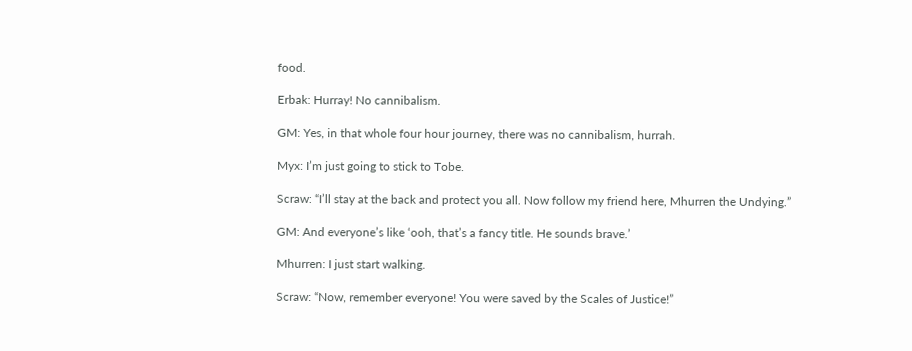food.

Erbak: Hurray! No cannibalism.

GM: Yes, in that whole four hour journey, there was no cannibalism, hurrah.

Myx: I’m just going to stick to Tobe.

Scraw: “I’ll stay at the back and protect you all. Now follow my friend here, Mhurren the Undying.”

GM: And everyone’s like ‘ooh, that’s a fancy title. He sounds brave.’

Mhurren: I just start walking.

Scraw: “Now, remember everyone! You were saved by the Scales of Justice!”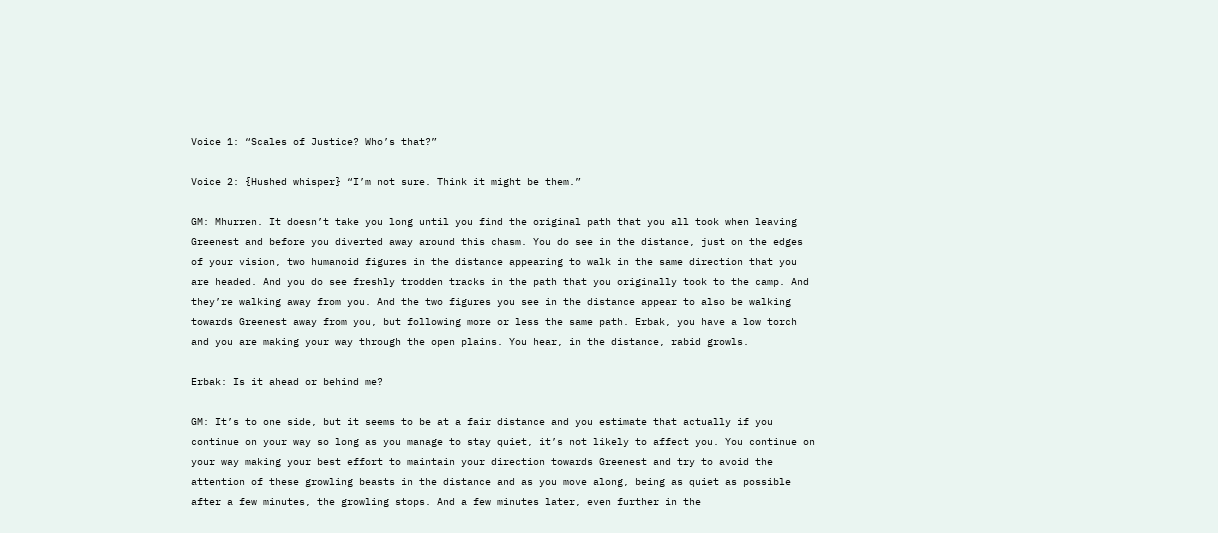Voice 1: “Scales of Justice? Who’s that?”

Voice 2: {Hushed whisper} “I’m not sure. Think it might be them.”

GM: Mhurren. It doesn’t take you long until you find the original path that you all took when leaving Greenest and before you diverted away around this chasm. You do see in the distance, just on the edges of your vision, two humanoid figures in the distance appearing to walk in the same direction that you are headed. And you do see freshly trodden tracks in the path that you originally took to the camp. And they’re walking away from you. And the two figures you see in the distance appear to also be walking towards Greenest away from you, but following more or less the same path. Erbak, you have a low torch and you are making your way through the open plains. You hear, in the distance, rabid growls.

Erbak: Is it ahead or behind me?

GM: It’s to one side, but it seems to be at a fair distance and you estimate that actually if you continue on your way so long as you manage to stay quiet, it’s not likely to affect you. You continue on your way making your best effort to maintain your direction towards Greenest and try to avoid the attention of these growling beasts in the distance and as you move along, being as quiet as possible after a few minutes, the growling stops. And a few minutes later, even further in the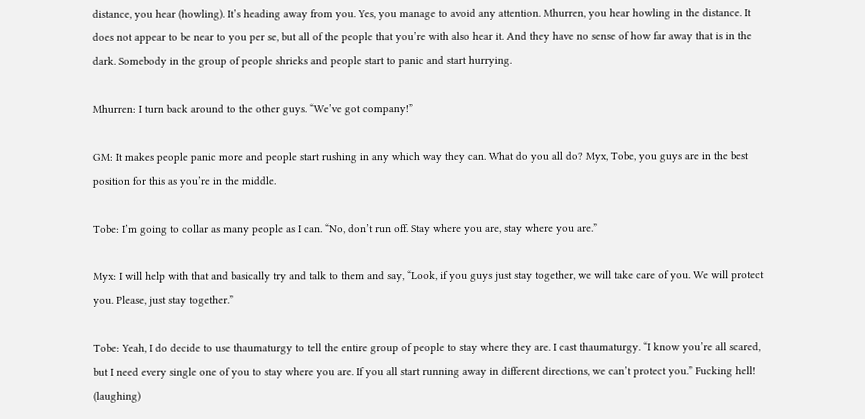distance, you hear (howling). It’s heading away from you. Yes, you manage to avoid any attention. Mhurren, you hear howling in the distance. It does not appear to be near to you per se, but all of the people that you’re with also hear it. And they have no sense of how far away that is in the dark. Somebody in the group of people shrieks and people start to panic and start hurrying.

Mhurren: I turn back around to the other guys. “We’ve got company!”

GM: It makes people panic more and people start rushing in any which way they can. What do you all do? Myx, Tobe, you guys are in the best position for this as you’re in the middle.

Tobe: I’m going to collar as many people as I can. “No, don’t run off. Stay where you are, stay where you are.”

Myx: I will help with that and basically try and talk to them and say, “Look, if you guys just stay together, we will take care of you. We will protect you. Please, just stay together.”

Tobe: Yeah, I do decide to use thaumaturgy to tell the entire group of people to stay where they are. I cast thaumaturgy. “I know you’re all scared, but I need every single one of you to stay where you are. If you all start running away in different directions, we can’t protect you.” Fucking hell! (laughing)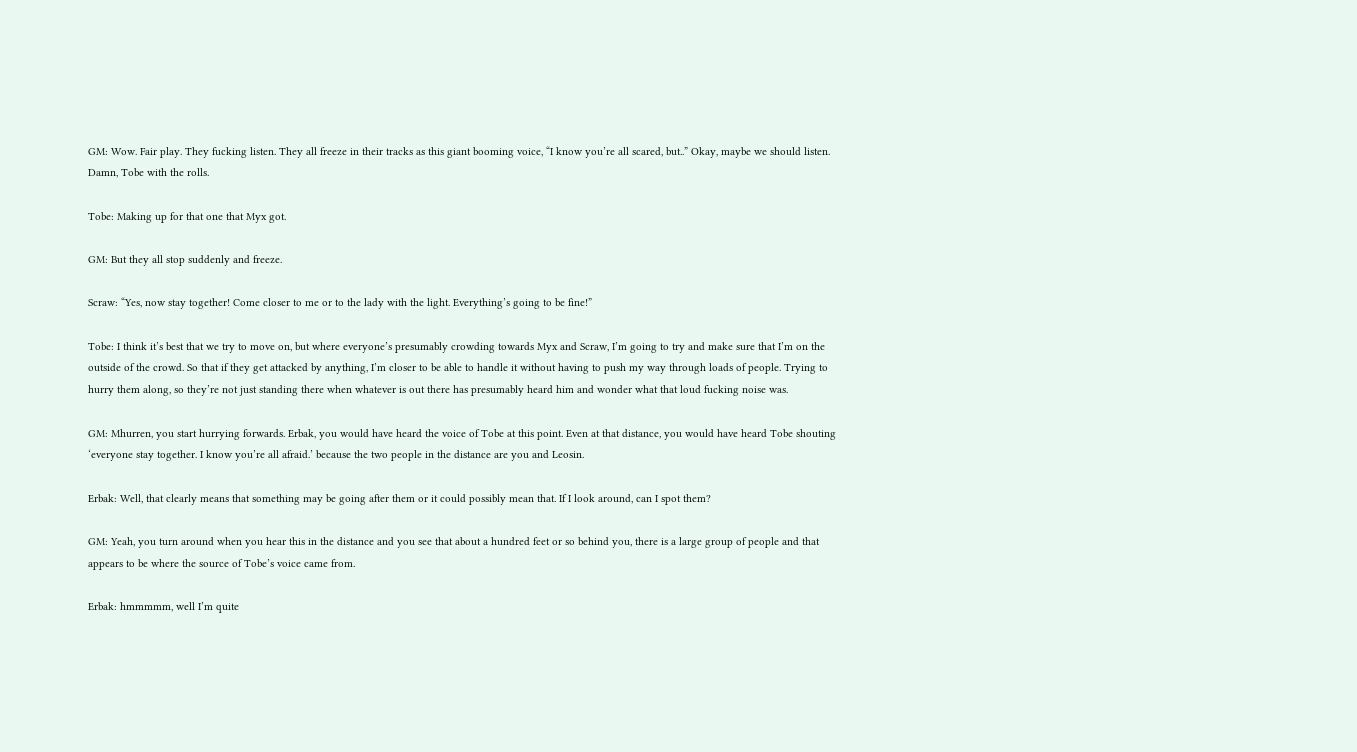GM: Wow. Fair play. They fucking listen. They all freeze in their tracks as this giant booming voice, “I know you’re all scared, but..” Okay, maybe we should listen. Damn, Tobe with the rolls.

Tobe: Making up for that one that Myx got.

GM: But they all stop suddenly and freeze.

Scraw: “Yes, now stay together! Come closer to me or to the lady with the light. Everything’s going to be fine!”

Tobe: I think it’s best that we try to move on, but where everyone’s presumably crowding towards Myx and Scraw, I’m going to try and make sure that I’m on the outside of the crowd. So that if they get attacked by anything, I’m closer to be able to handle it without having to push my way through loads of people. Trying to hurry them along, so they’re not just standing there when whatever is out there has presumably heard him and wonder what that loud fucking noise was.

GM: Mhurren, you start hurrying forwards. Erbak, you would have heard the voice of Tobe at this point. Even at that distance, you would have heard Tobe shouting ‘everyone stay together. I know you’re all afraid.’ because the two people in the distance are you and Leosin.

Erbak: Well, that clearly means that something may be going after them or it could possibly mean that. If I look around, can I spot them?

GM: Yeah, you turn around when you hear this in the distance and you see that about a hundred feet or so behind you, there is a large group of people and that appears to be where the source of Tobe’s voice came from.

Erbak: hmmmmm, well I’m quite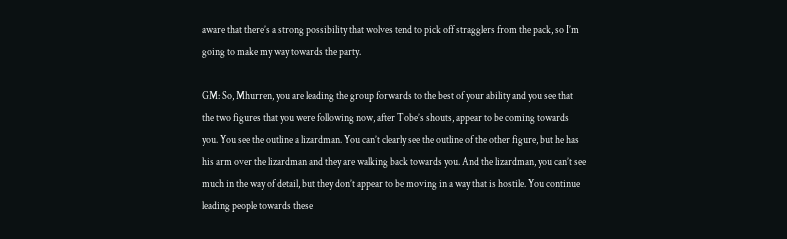aware that there’s a strong possibility that wolves tend to pick off stragglers from the pack, so I’m going to make my way towards the party.

GM: So, Mhurren, you are leading the group forwards to the best of your ability and you see that the two figures that you were following now, after Tobe’s shouts, appear to be coming towards you. You see the outline a lizardman. You can’t clearly see the outline of the other figure, but he has his arm over the lizardman and they are walking back towards you. And the lizardman, you can’t see much in the way of detail, but they don’t appear to be moving in a way that is hostile. You continue leading people towards these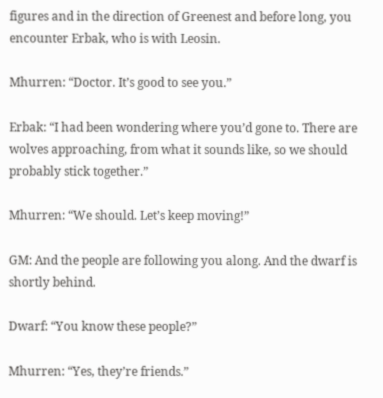figures and in the direction of Greenest and before long, you encounter Erbak, who is with Leosin.

Mhurren: “Doctor. It’s good to see you.”

Erbak: “I had been wondering where you’d gone to. There are wolves approaching, from what it sounds like, so we should probably stick together.”

Mhurren: “We should. Let’s keep moving!”

GM: And the people are following you along. And the dwarf is shortly behind.

Dwarf: “You know these people?”

Mhurren: “Yes, they’re friends.”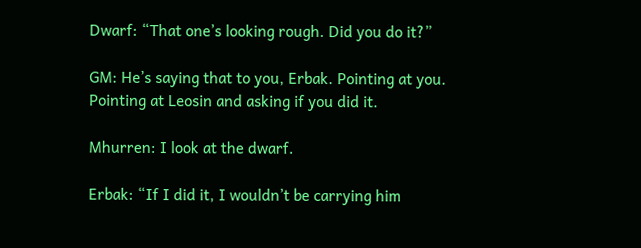Dwarf: “That one’s looking rough. Did you do it?”

GM: He’s saying that to you, Erbak. Pointing at you. Pointing at Leosin and asking if you did it.

Mhurren: I look at the dwarf.

Erbak: “If I did it, I wouldn’t be carrying him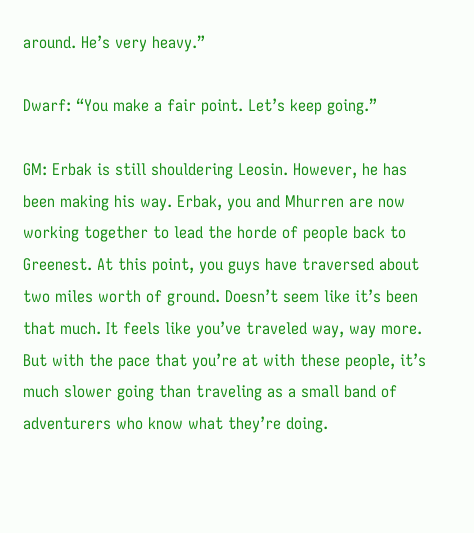around. He’s very heavy.”

Dwarf: “You make a fair point. Let’s keep going.”

GM: Erbak is still shouldering Leosin. However, he has been making his way. Erbak, you and Mhurren are now working together to lead the horde of people back to Greenest. At this point, you guys have traversed about two miles worth of ground. Doesn’t seem like it’s been that much. It feels like you’ve traveled way, way more. But with the pace that you’re at with these people, it’s much slower going than traveling as a small band of adventurers who know what they’re doing.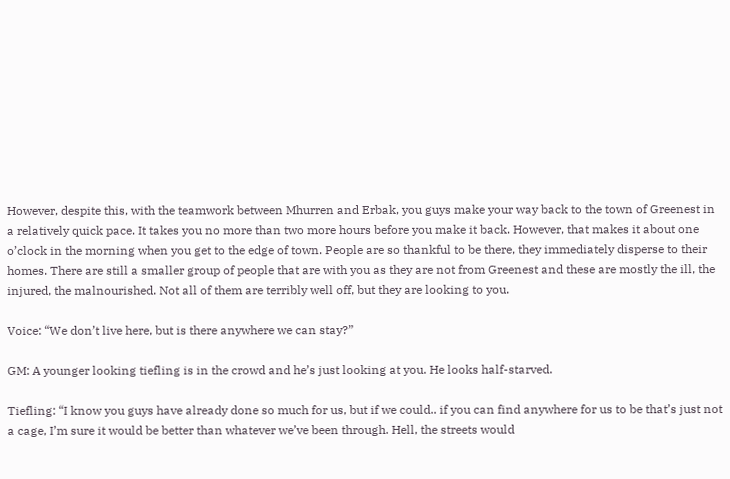However, despite this, with the teamwork between Mhurren and Erbak, you guys make your way back to the town of Greenest in a relatively quick pace. It takes you no more than two more hours before you make it back. However, that makes it about one o’clock in the morning when you get to the edge of town. People are so thankful to be there, they immediately disperse to their homes. There are still a smaller group of people that are with you as they are not from Greenest and these are mostly the ill, the injured, the malnourished. Not all of them are terribly well off, but they are looking to you.

Voice: “We don’t live here, but is there anywhere we can stay?”

GM: A younger looking tiefling is in the crowd and he’s just looking at you. He looks half-starved.

Tiefling: “I know you guys have already done so much for us, but if we could.. if you can find anywhere for us to be that’s just not a cage, I’m sure it would be better than whatever we’ve been through. Hell, the streets would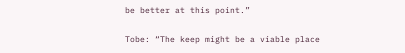be better at this point.”

Tobe: “The keep might be a viable place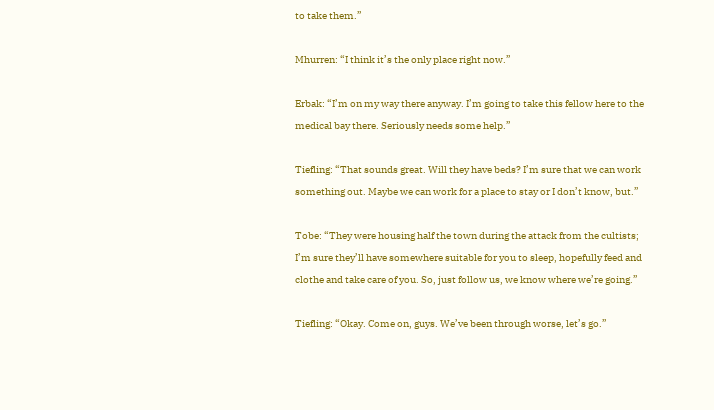to take them.”

Mhurren: “I think it’s the only place right now.”

Erbak: “I’m on my way there anyway. I’m going to take this fellow here to the medical bay there. Seriously needs some help.”

Tiefling: “That sounds great. Will they have beds? I’m sure that we can work something out. Maybe we can work for a place to stay or I don’t know, but.”

Tobe: “They were housing half the town during the attack from the cultists; I’m sure they’ll have somewhere suitable for you to sleep, hopefully feed and clothe and take care of you. So, just follow us, we know where we’re going.”

Tiefling: “Okay. Come on, guys. We’ve been through worse, let’s go.”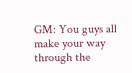GM: You guys all make your way through the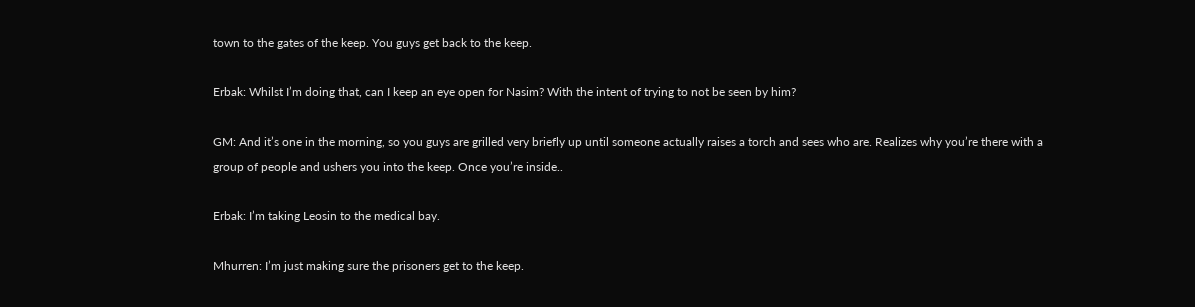town to the gates of the keep. You guys get back to the keep.

Erbak: Whilst I’m doing that, can I keep an eye open for Nasim? With the intent of trying to not be seen by him?

GM: And it’s one in the morning, so you guys are grilled very briefly up until someone actually raises a torch and sees who are. Realizes why you’re there with a group of people and ushers you into the keep. Once you’re inside..

Erbak: I’m taking Leosin to the medical bay.

Mhurren: I’m just making sure the prisoners get to the keep.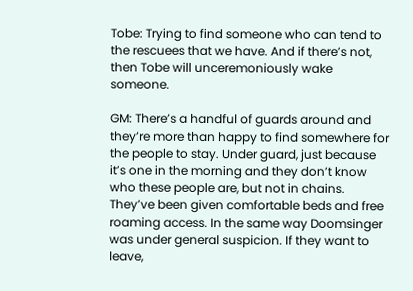Tobe: Trying to find someone who can tend to the rescuees that we have. And if there’s not, then Tobe will unceremoniously wake someone.

GM: There’s a handful of guards around and they’re more than happy to find somewhere for the people to stay. Under guard, just because it’s one in the morning and they don’t know who these people are, but not in chains. They’ve been given comfortable beds and free roaming access. In the same way Doomsinger was under general suspicion. If they want to leave,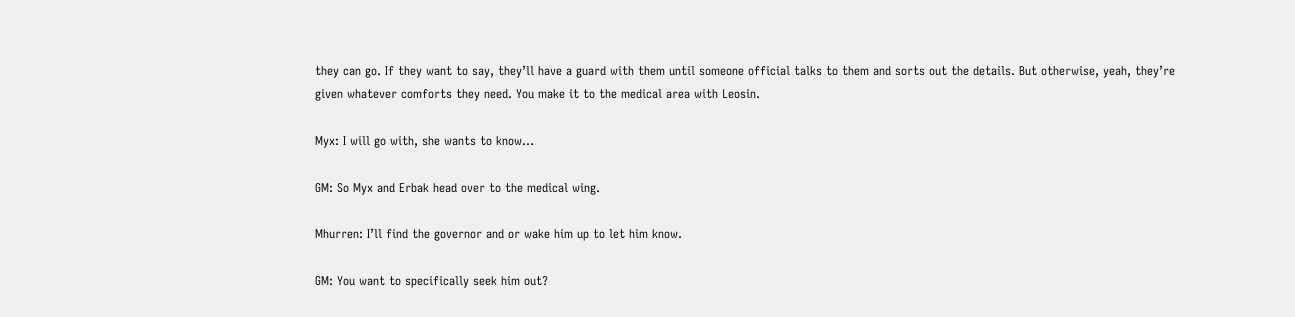they can go. If they want to say, they’ll have a guard with them until someone official talks to them and sorts out the details. But otherwise, yeah, they’re given whatever comforts they need. You make it to the medical area with Leosin.

Myx: I will go with, she wants to know…

GM: So Myx and Erbak head over to the medical wing.

Mhurren: I’ll find the governor and or wake him up to let him know.

GM: You want to specifically seek him out?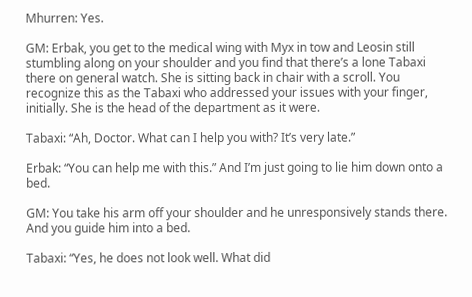Mhurren: Yes.

GM: Erbak, you get to the medical wing with Myx in tow and Leosin still stumbling along on your shoulder and you find that there’s a lone Tabaxi there on general watch. She is sitting back in chair with a scroll. You recognize this as the Tabaxi who addressed your issues with your finger, initially. She is the head of the department as it were.

Tabaxi: “Ah, Doctor. What can I help you with? It’s very late.”

Erbak: “You can help me with this.” And I’m just going to lie him down onto a bed.

GM: You take his arm off your shoulder and he unresponsively stands there. And you guide him into a bed.

Tabaxi: “Yes, he does not look well. What did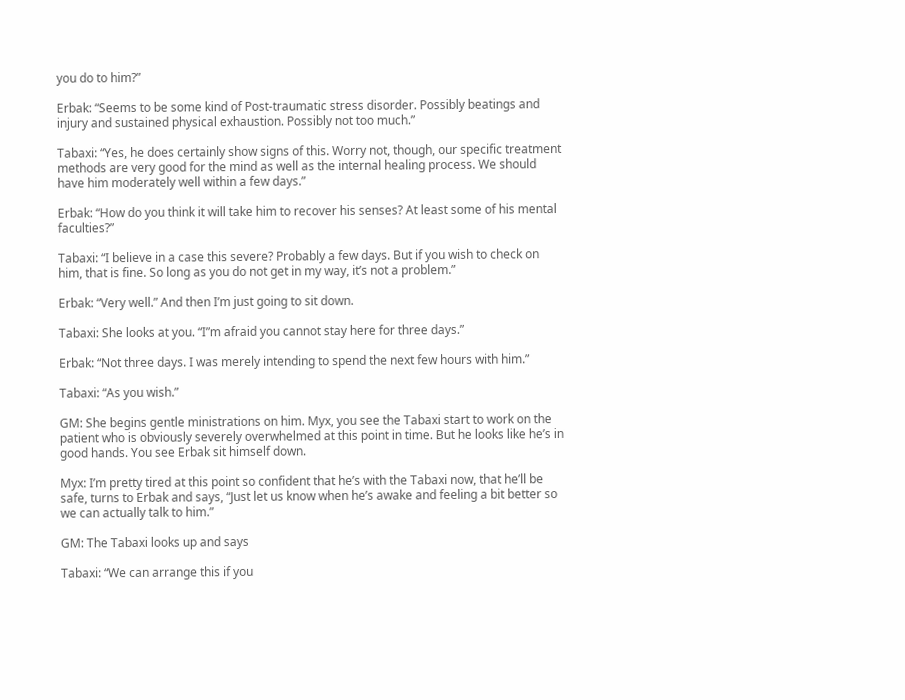you do to him?”

Erbak: “Seems to be some kind of Post-traumatic stress disorder. Possibly beatings and injury and sustained physical exhaustion. Possibly not too much.”

Tabaxi: “Yes, he does certainly show signs of this. Worry not, though, our specific treatment methods are very good for the mind as well as the internal healing process. We should have him moderately well within a few days.”

Erbak: “How do you think it will take him to recover his senses? At least some of his mental faculties?”

Tabaxi: “I believe in a case this severe? Probably a few days. But if you wish to check on him, that is fine. So long as you do not get in my way, it’s not a problem.”

Erbak: “Very well.” And then I’m just going to sit down.

Tabaxi: She looks at you. “I”m afraid you cannot stay here for three days.”

Erbak: “Not three days. I was merely intending to spend the next few hours with him.”

Tabaxi: “As you wish.”

GM: She begins gentle ministrations on him. Myx, you see the Tabaxi start to work on the patient who is obviously severely overwhelmed at this point in time. But he looks like he’s in good hands. You see Erbak sit himself down.

Myx: I’m pretty tired at this point so confident that he’s with the Tabaxi now, that he’ll be safe, turns to Erbak and says, “Just let us know when he’s awake and feeling a bit better so we can actually talk to him.”

GM: The Tabaxi looks up and says

Tabaxi: “We can arrange this if you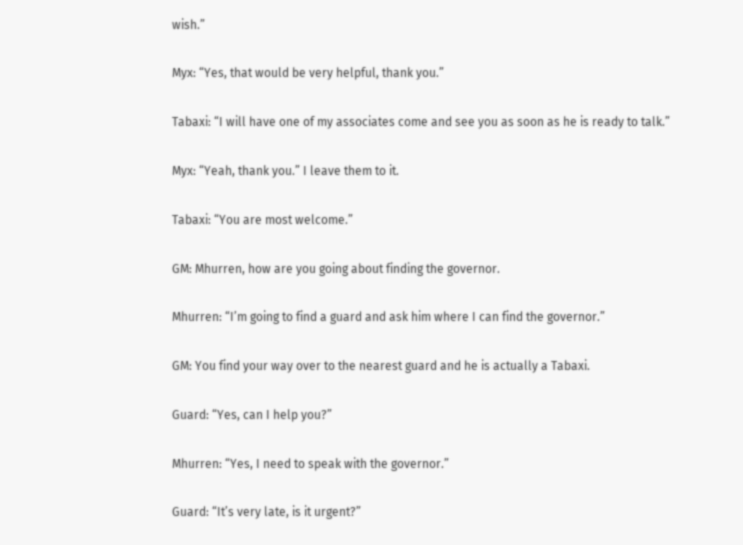wish.”

Myx: “Yes, that would be very helpful, thank you.”

Tabaxi: “I will have one of my associates come and see you as soon as he is ready to talk.”

Myx: “Yeah, thank you.” I leave them to it.

Tabaxi: “You are most welcome.”

GM: Mhurren, how are you going about finding the governor.

Mhurren: “I’m going to find a guard and ask him where I can find the governor.”

GM: You find your way over to the nearest guard and he is actually a Tabaxi.

Guard: “Yes, can I help you?”

Mhurren: “Yes, I need to speak with the governor.”

Guard: “It’s very late, is it urgent?”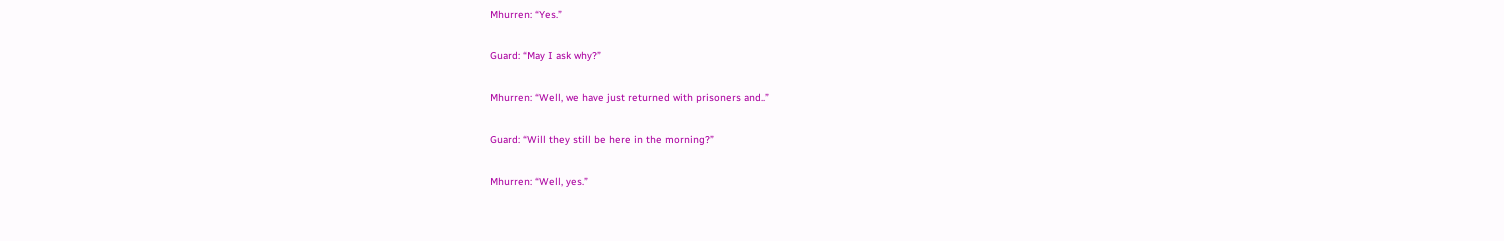Mhurren: “Yes.”

Guard: “May I ask why?”

Mhurren: “Well, we have just returned with prisoners and..”

Guard: “Will they still be here in the morning?”

Mhurren: “Well, yes.”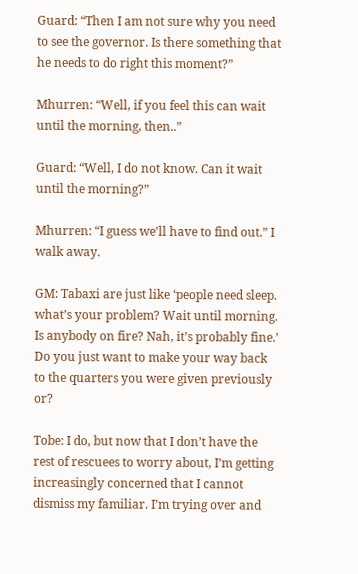Guard: “Then I am not sure why you need to see the governor. Is there something that he needs to do right this moment?”

Mhurren: “Well, if you feel this can wait until the morning, then..”

Guard: “Well, I do not know. Can it wait until the morning?”

Mhurren: “I guess we’ll have to find out.” I walk away.

GM: Tabaxi are just like ‘people need sleep. what’s your problem? Wait until morning. Is anybody on fire? Nah, it’s probably fine.’ Do you just want to make your way back to the quarters you were given previously or?

Tobe: I do, but now that I don’t have the rest of rescuees to worry about, I’m getting increasingly concerned that I cannot dismiss my familiar. I’m trying over and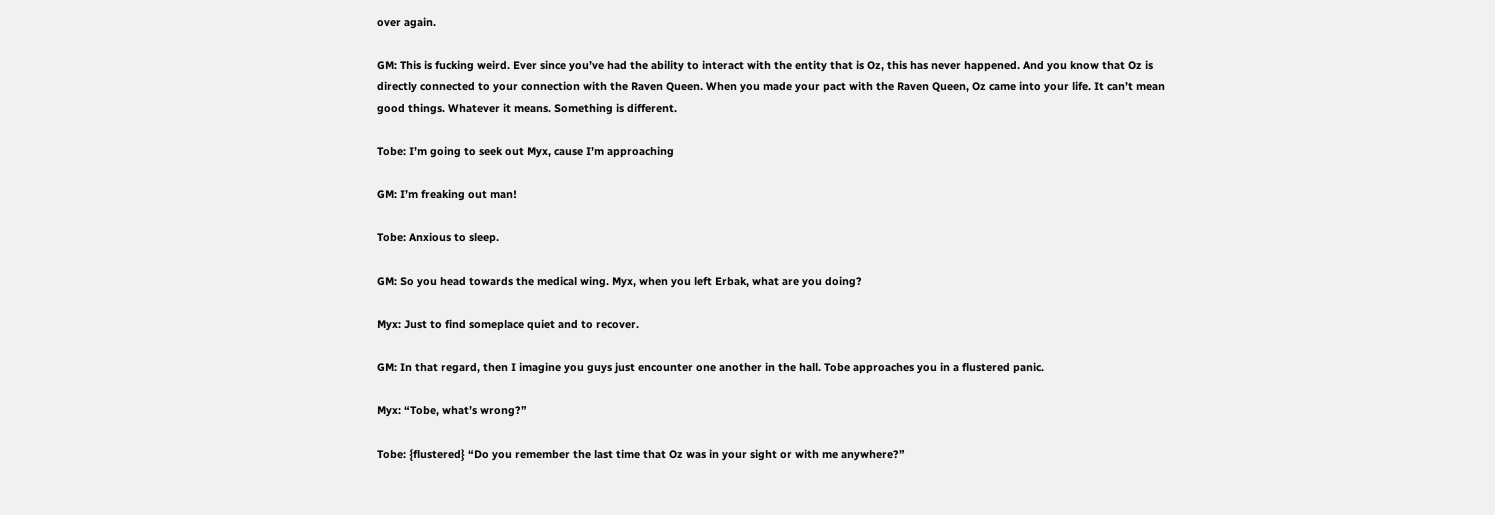over again.

GM: This is fucking weird. Ever since you’ve had the ability to interact with the entity that is Oz, this has never happened. And you know that Oz is directly connected to your connection with the Raven Queen. When you made your pact with the Raven Queen, Oz came into your life. It can’t mean good things. Whatever it means. Something is different.

Tobe: I’m going to seek out Myx, cause I’m approaching

GM: I’m freaking out man!

Tobe: Anxious to sleep.

GM: So you head towards the medical wing. Myx, when you left Erbak, what are you doing?

Myx: Just to find someplace quiet and to recover.

GM: In that regard, then I imagine you guys just encounter one another in the hall. Tobe approaches you in a flustered panic.

Myx: “Tobe, what’s wrong?”

Tobe: {flustered} “Do you remember the last time that Oz was in your sight or with me anywhere?”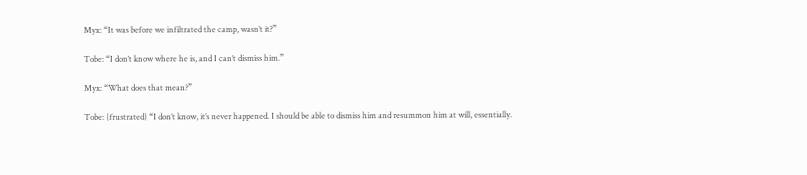Myx: “It was before we infiltrated the camp, wasn’t it?”

Tobe: “I don’t know where he is, and I can’t dismiss him.”

Myx: “What does that mean?”

Tobe: {frustrated} “I don’t know, it’s never happened. I should be able to dismiss him and resummon him at will, essentially.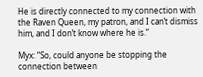He is directly connected to my connection with the Raven Queen, my patron, and I can’t dismiss him, and I don’t know where he is.”

Myx: “So, could anyone be stopping the connection between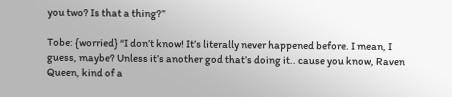you two? Is that a thing?”

Tobe: {worried} “I don’t know! It’s literally never happened before. I mean, I guess, maybe? Unless it’s another god that’s doing it.. cause you know, Raven Queen, kind of a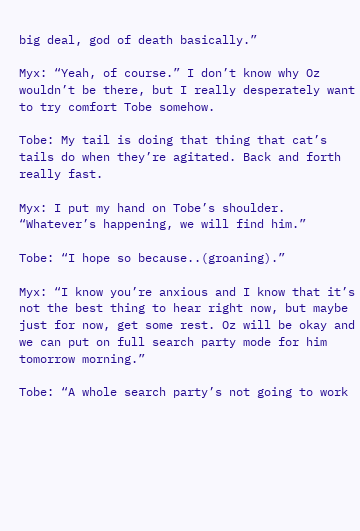big deal, god of death basically.”

Myx: “Yeah, of course.” I don’t know why Oz wouldn’t be there, but I really desperately want to try comfort Tobe somehow.

Tobe: My tail is doing that thing that cat’s tails do when they’re agitated. Back and forth really fast.

Myx: I put my hand on Tobe’s shoulder. “Whatever’s happening, we will find him.”

Tobe: “I hope so because..(groaning).”

Myx: “I know you’re anxious and I know that it’s not the best thing to hear right now, but maybe just for now, get some rest. Oz will be okay and we can put on full search party mode for him tomorrow morning.”

Tobe: “A whole search party’s not going to work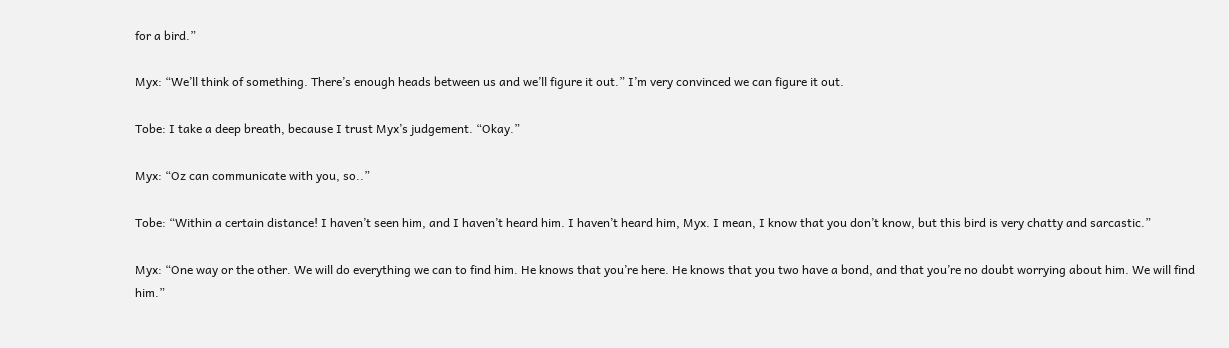for a bird.”

Myx: “We’ll think of something. There’s enough heads between us and we’ll figure it out.” I’m very convinced we can figure it out.

Tobe: I take a deep breath, because I trust Myx’s judgement. “Okay.”

Myx: “Oz can communicate with you, so..”

Tobe: “Within a certain distance! I haven’t seen him, and I haven’t heard him. I haven’t heard him, Myx. I mean, I know that you don’t know, but this bird is very chatty and sarcastic.”

Myx: “One way or the other. We will do everything we can to find him. He knows that you’re here. He knows that you two have a bond, and that you’re no doubt worrying about him. We will find him.”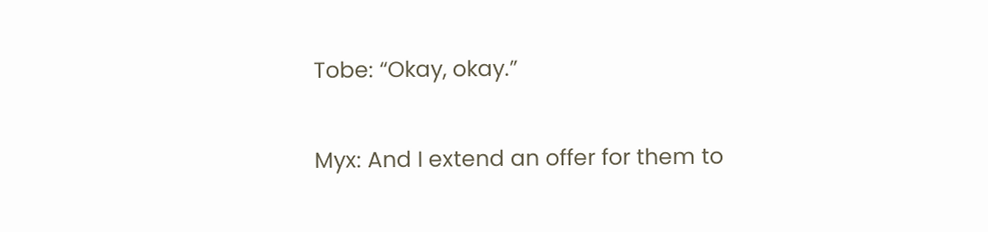Tobe: “Okay, okay.”

Myx: And I extend an offer for them to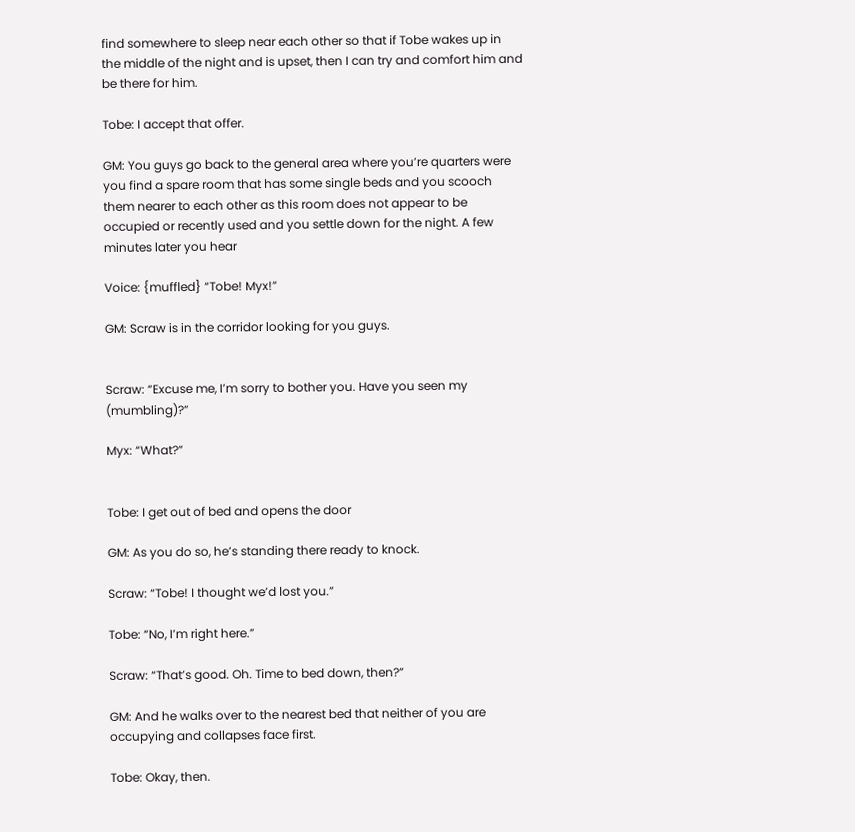find somewhere to sleep near each other so that if Tobe wakes up in the middle of the night and is upset, then I can try and comfort him and be there for him.

Tobe: I accept that offer.

GM: You guys go back to the general area where you’re quarters were you find a spare room that has some single beds and you scooch them nearer to each other as this room does not appear to be occupied or recently used and you settle down for the night. A few minutes later you hear

Voice: {muffled} “Tobe! Myx!”

GM: Scraw is in the corridor looking for you guys.


Scraw: “Excuse me, I’m sorry to bother you. Have you seen my (mumbling)?”

Myx: “What?”


Tobe: I get out of bed and opens the door

GM: As you do so, he’s standing there ready to knock.

Scraw: “Tobe! I thought we’d lost you.”

Tobe: “No, I’m right here.”

Scraw: “That’s good. Oh. Time to bed down, then?”

GM: And he walks over to the nearest bed that neither of you are occupying and collapses face first.

Tobe: Okay, then.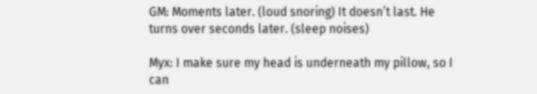GM: Moments later. (loud snoring) It doesn’t last. He turns over seconds later. (sleep noises)

Myx: I make sure my head is underneath my pillow, so I can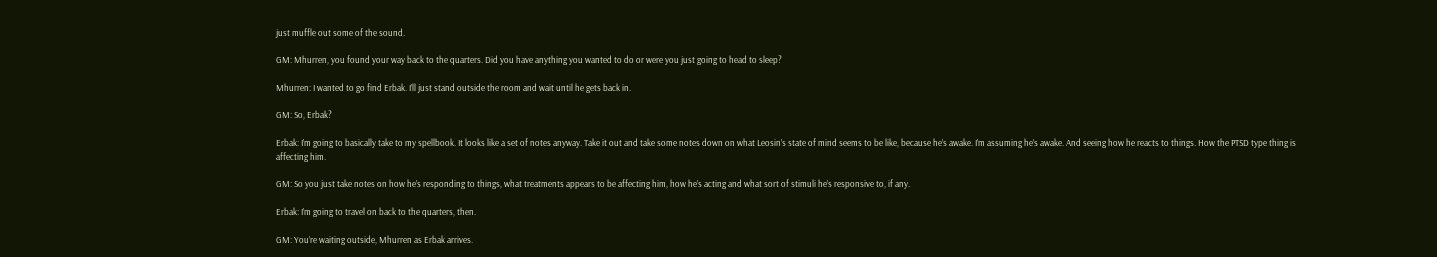just muffle out some of the sound.

GM: Mhurren, you found your way back to the quarters. Did you have anything you wanted to do or were you just going to head to sleep?

Mhurren: I wanted to go find Erbak. I’ll just stand outside the room and wait until he gets back in.

GM: So, Erbak?

Erbak: I’m going to basically take to my spellbook. It looks like a set of notes anyway. Take it out and take some notes down on what Leosin’s state of mind seems to be like, because he’s awake. I’m assuming he’s awake. And seeing how he reacts to things. How the PTSD type thing is affecting him.

GM: So you just take notes on how he’s responding to things, what treatments appears to be affecting him, how he’s acting and what sort of stimuli he’s responsive to, if any.

Erbak: I’m going to travel on back to the quarters, then.

GM: You’re waiting outside, Mhurren as Erbak arrives.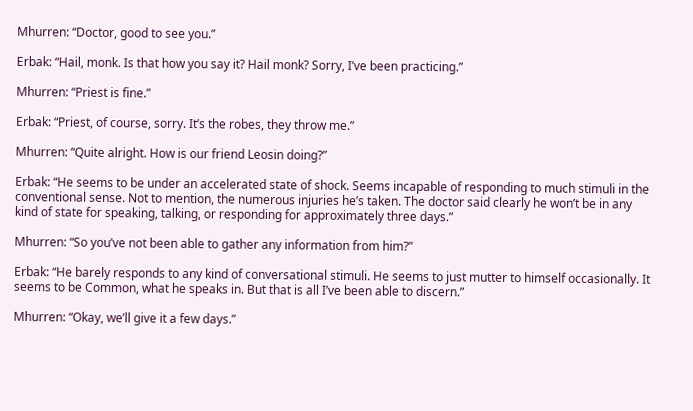Mhurren: “Doctor, good to see you.”

Erbak: “Hail, monk. Is that how you say it? Hail monk? Sorry, I’ve been practicing.”

Mhurren: “Priest is fine.”

Erbak: “Priest, of course, sorry. It’s the robes, they throw me.”

Mhurren: “Quite alright. How is our friend Leosin doing?”

Erbak: “He seems to be under an accelerated state of shock. Seems incapable of responding to much stimuli in the conventional sense. Not to mention, the numerous injuries he’s taken. The doctor said clearly he won’t be in any kind of state for speaking, talking, or responding for approximately three days.”

Mhurren: “So you’ve not been able to gather any information from him?”

Erbak: “He barely responds to any kind of conversational stimuli. He seems to just mutter to himself occasionally. It seems to be Common, what he speaks in. But that is all I’ve been able to discern.”

Mhurren: “Okay, we’ll give it a few days.”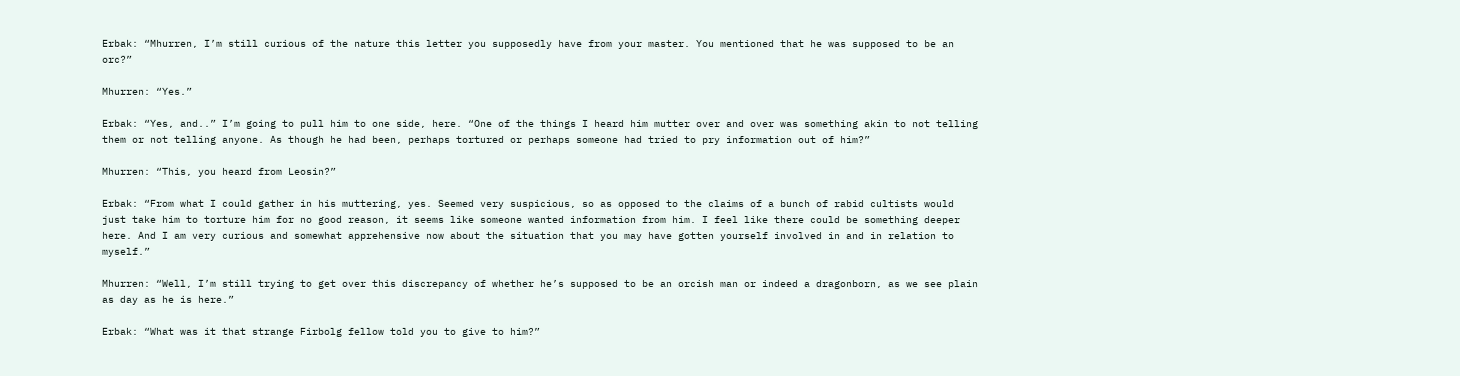Erbak: “Mhurren, I’m still curious of the nature this letter you supposedly have from your master. You mentioned that he was supposed to be an orc?”

Mhurren: “Yes.”

Erbak: “Yes, and..” I’m going to pull him to one side, here. “One of the things I heard him mutter over and over was something akin to not telling them or not telling anyone. As though he had been, perhaps tortured or perhaps someone had tried to pry information out of him?”

Mhurren: “This, you heard from Leosin?”

Erbak: “From what I could gather in his muttering, yes. Seemed very suspicious, so as opposed to the claims of a bunch of rabid cultists would just take him to torture him for no good reason, it seems like someone wanted information from him. I feel like there could be something deeper here. And I am very curious and somewhat apprehensive now about the situation that you may have gotten yourself involved in and in relation to myself.”

Mhurren: “Well, I’m still trying to get over this discrepancy of whether he’s supposed to be an orcish man or indeed a dragonborn, as we see plain as day as he is here.”

Erbak: “What was it that strange Firbolg fellow told you to give to him?”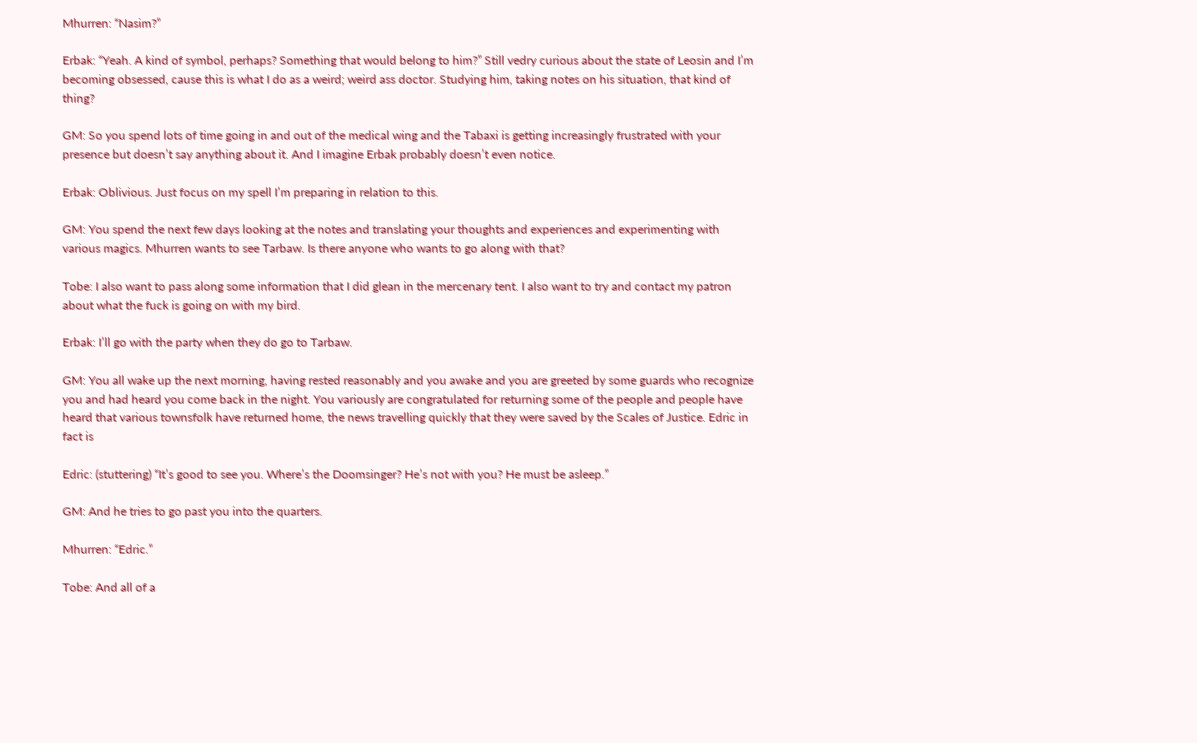Mhurren: “Nasim?”

Erbak: “Yeah. A kind of symbol, perhaps? Something that would belong to him?” Still vedry curious about the state of Leosin and I’m becoming obsessed, cause this is what I do as a weird; weird ass doctor. Studying him, taking notes on his situation, that kind of thing?

GM: So you spend lots of time going in and out of the medical wing and the Tabaxi is getting increasingly frustrated with your presence but doesn’t say anything about it. And I imagine Erbak probably doesn’t even notice.

Erbak: Oblivious. Just focus on my spell I’m preparing in relation to this.

GM: You spend the next few days looking at the notes and translating your thoughts and experiences and experimenting with various magics. Mhurren wants to see Tarbaw. Is there anyone who wants to go along with that?

Tobe: I also want to pass along some information that I did glean in the mercenary tent. I also want to try and contact my patron about what the fuck is going on with my bird.

Erbak: I’ll go with the party when they do go to Tarbaw.

GM: You all wake up the next morning, having rested reasonably and you awake and you are greeted by some guards who recognize you and had heard you come back in the night. You variously are congratulated for returning some of the people and people have heard that various townsfolk have returned home, the news travelling quickly that they were saved by the Scales of Justice. Edric in fact is

Edric: (stuttering) “It’s good to see you. Where’s the Doomsinger? He’s not with you? He must be asleep.”

GM: And he tries to go past you into the quarters.

Mhurren: “Edric.”

Tobe: And all of a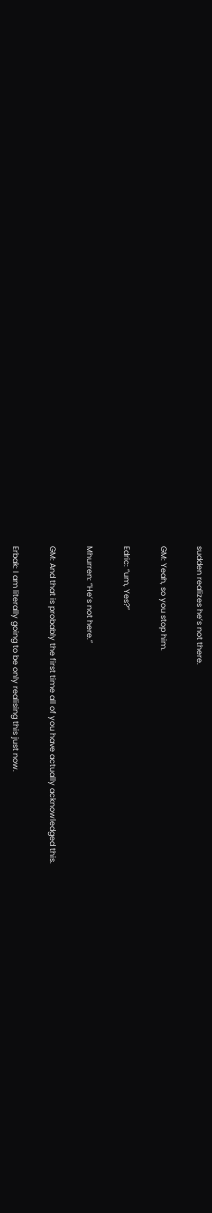sudden realizes he’s not there.

GM: Yeah, so you stop him.

Edric: “um, Yes?”

Mhurren: “He’s not here.”

GM: And that is probably the first time all of you have actually acknowledged this.

Erbak: I am literally going to be only realising this just now.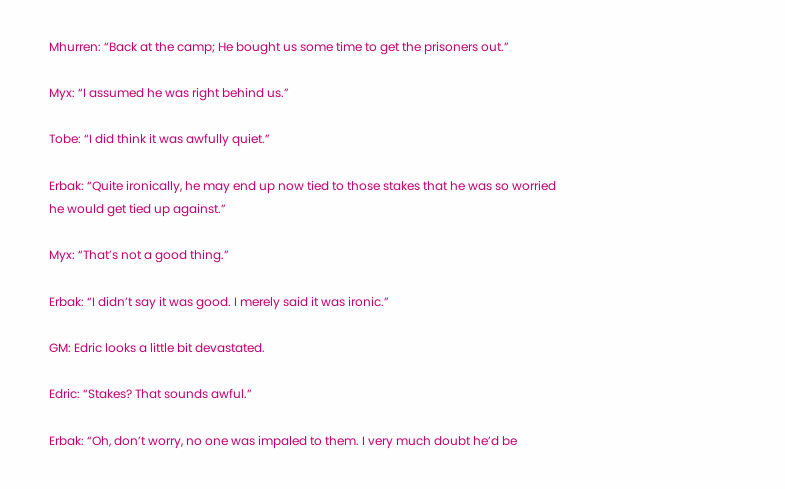Mhurren: “Back at the camp; He bought us some time to get the prisoners out.”

Myx: “I assumed he was right behind us.”

Tobe: “I did think it was awfully quiet.”

Erbak: “Quite ironically, he may end up now tied to those stakes that he was so worried he would get tied up against.”

Myx: “That’s not a good thing.”

Erbak: “I didn’t say it was good. I merely said it was ironic.”

GM: Edric looks a little bit devastated.

Edric: “Stakes? That sounds awful.”

Erbak: “Oh, don’t worry, no one was impaled to them. I very much doubt he’d be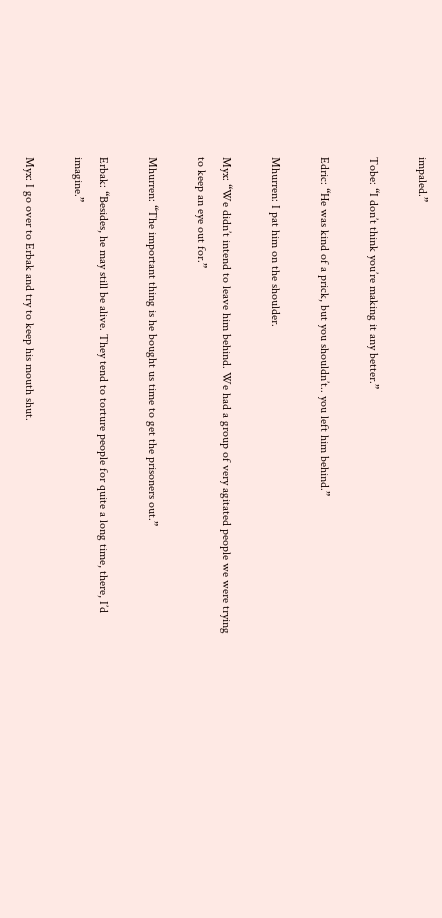impaled.”

Tobe: “I don’t think you’re making it any better.”

Edric: “He was kind of a prick, but you shouldn’t.. you left him behind.”

Mhurren: I pat him on the shoulder.

Myx: “We didn’t intend to leave him behind. We had a group of very agitated people we were trying to keep an eye out for.”

Mhurren: “The important thing is he bought us time to get the prisoners out.”

Erbak: “Besides, he may still be alive. They tend to torture people for quite a long time, there, I’d imagine.”

Myx: I go over to Erbak and try to keep his mouth shut.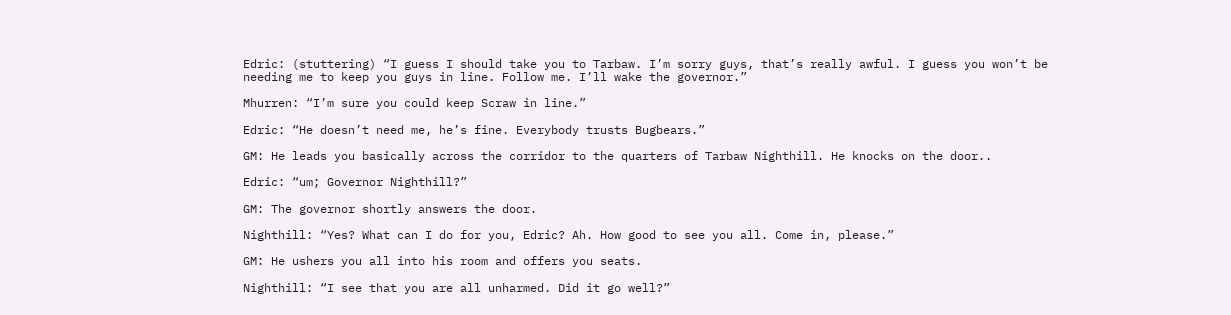Edric: (stuttering) “I guess I should take you to Tarbaw. I’m sorry guys, that’s really awful. I guess you won’t be needing me to keep you guys in line. Follow me. I’ll wake the governor.”

Mhurren: “I’m sure you could keep Scraw in line.”

Edric: “He doesn’t need me, he’s fine. Everybody trusts Bugbears.”

GM: He leads you basically across the corridor to the quarters of Tarbaw Nighthill. He knocks on the door..

Edric: “um; Governor Nighthill?”

GM: The governor shortly answers the door.

Nighthill: “Yes? What can I do for you, Edric? Ah. How good to see you all. Come in, please.”

GM: He ushers you all into his room and offers you seats.

Nighthill: “I see that you are all unharmed. Did it go well?”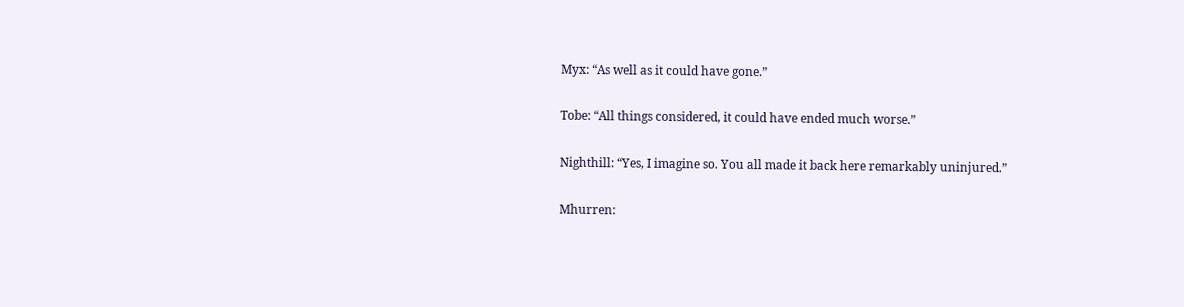Myx: “As well as it could have gone.”

Tobe: “All things considered, it could have ended much worse.”

Nighthill: “Yes, I imagine so. You all made it back here remarkably uninjured.”

Mhurren: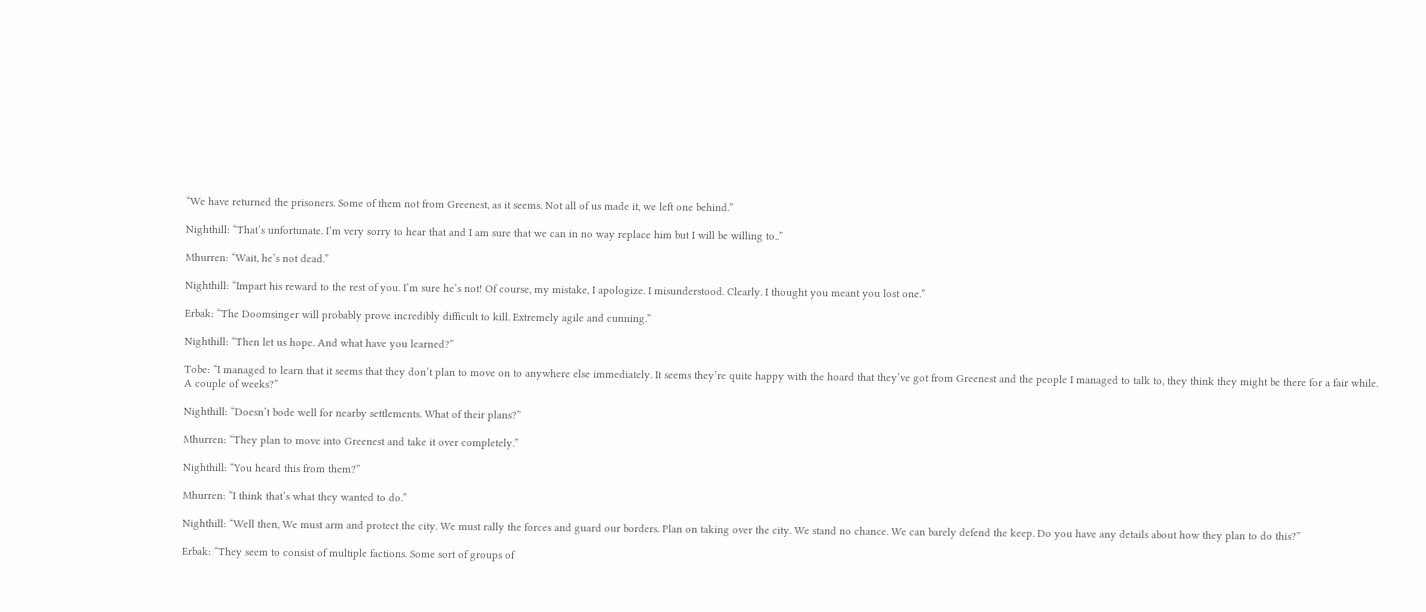“We have returned the prisoners. Some of them not from Greenest, as it seems. Not all of us made it, we left one behind.”

Nighthill: “That’s unfortunate. I’m very sorry to hear that and I am sure that we can in no way replace him but I will be willing to..”

Mhurren: “Wait, he’s not dead.”

Nighthill: “Impart his reward to the rest of you. I’m sure he’s not! Of course, my mistake, I apologize. I misunderstood. Clearly. I thought you meant you lost one.”

Erbak: “The Doomsinger will probably prove incredibly difficult to kill. Extremely agile and cunning.”

Nighthill: “Then let us hope. And what have you learned?”

Tobe: “I managed to learn that it seems that they don’t plan to move on to anywhere else immediately. It seems they’re quite happy with the hoard that they’ve got from Greenest and the people I managed to talk to, they think they might be there for a fair while. A couple of weeks?”

Nighthill: “Doesn’t bode well for nearby settlements. What of their plans?”

Mhurren: “They plan to move into Greenest and take it over completely.”

Nighthill: “You heard this from them?”

Mhurren: “I think that’s what they wanted to do.”

Nighthill: “Well then, We must arm and protect the city. We must rally the forces and guard our borders. Plan on taking over the city. We stand no chance. We can barely defend the keep. Do you have any details about how they plan to do this?”

Erbak: “They seem to consist of multiple factions. Some sort of groups of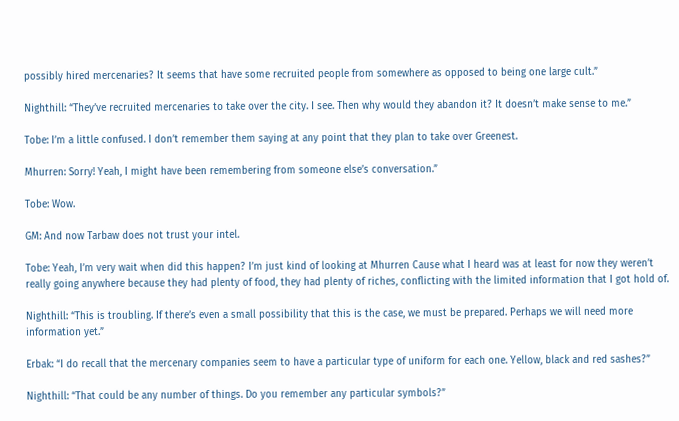possibly hired mercenaries? It seems that have some recruited people from somewhere as opposed to being one large cult.”

Nighthill: “They’ve recruited mercenaries to take over the city. I see. Then why would they abandon it? It doesn’t make sense to me.”

Tobe: I’m a little confused. I don’t remember them saying at any point that they plan to take over Greenest.

Mhurren: Sorry! Yeah, I might have been remembering from someone else’s conversation.”

Tobe: Wow.

GM: And now Tarbaw does not trust your intel.

Tobe: Yeah, I’m very wait when did this happen? I’m just kind of looking at Mhurren Cause what I heard was at least for now they weren’t really going anywhere because they had plenty of food, they had plenty of riches, conflicting with the limited information that I got hold of.

Nighthill: “This is troubling. If there’s even a small possibility that this is the case, we must be prepared. Perhaps we will need more information yet.”

Erbak: “I do recall that the mercenary companies seem to have a particular type of uniform for each one. Yellow, black and red sashes?”

Nighthill: “That could be any number of things. Do you remember any particular symbols?”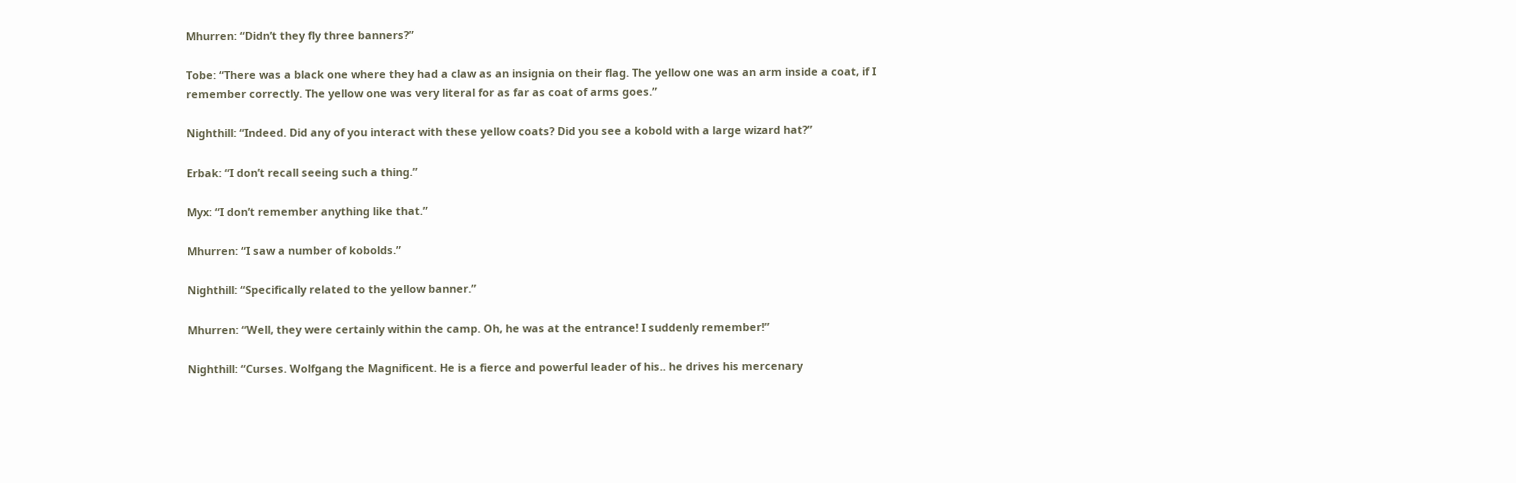Mhurren: “Didn’t they fly three banners?”

Tobe: “There was a black one where they had a claw as an insignia on their flag. The yellow one was an arm inside a coat, if I remember correctly. The yellow one was very literal for as far as coat of arms goes.”

Nighthill: “Indeed. Did any of you interact with these yellow coats? Did you see a kobold with a large wizard hat?”

Erbak: “I don’t recall seeing such a thing.”

Myx: “I don’t remember anything like that.”

Mhurren: “I saw a number of kobolds.”

Nighthill: “Specifically related to the yellow banner.”

Mhurren: “Well, they were certainly within the camp. Oh, he was at the entrance! I suddenly remember!”

Nighthill: “Curses. Wolfgang the Magnificent. He is a fierce and powerful leader of his.. he drives his mercenary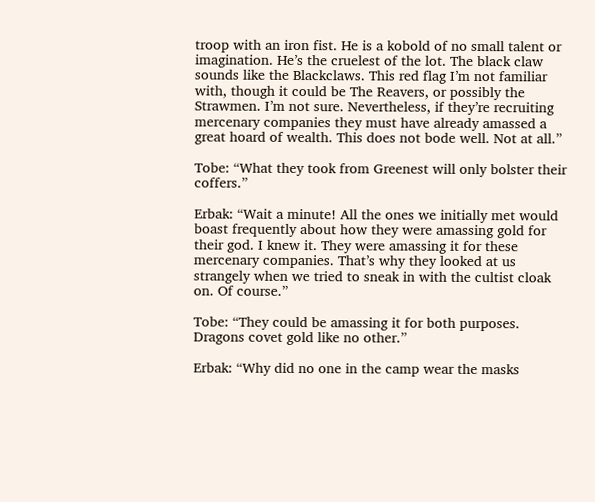troop with an iron fist. He is a kobold of no small talent or imagination. He’s the cruelest of the lot. The black claw sounds like the Blackclaws. This red flag I’m not familiar with, though it could be The Reavers, or possibly the Strawmen. I’m not sure. Nevertheless, if they’re recruiting mercenary companies they must have already amassed a great hoard of wealth. This does not bode well. Not at all.”

Tobe: “What they took from Greenest will only bolster their coffers.”

Erbak: “Wait a minute! All the ones we initially met would boast frequently about how they were amassing gold for their god. I knew it. They were amassing it for these mercenary companies. That’s why they looked at us strangely when we tried to sneak in with the cultist cloak on. Of course.”

Tobe: “They could be amassing it for both purposes. Dragons covet gold like no other.”

Erbak: “Why did no one in the camp wear the masks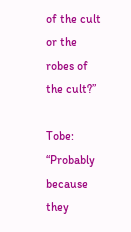of the cult or the robes of the cult?”

Tobe: “Probably because they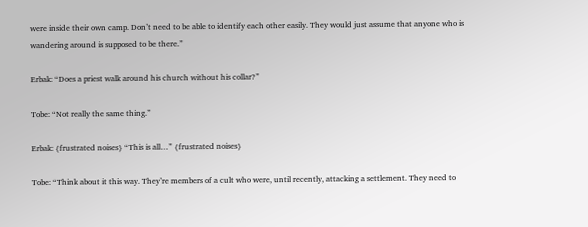were inside their own camp. Don’t need to be able to identify each other easily. They would just assume that anyone who is wandering around is supposed to be there.”

Erbak: “Does a priest walk around his church without his collar?”

Tobe: “Not really the same thing.”

Erbak: {frustrated noises} “This is all…” {frustrated noises}

Tobe: “Think about it this way. They’re members of a cult who were, until recently, attacking a settlement. They need to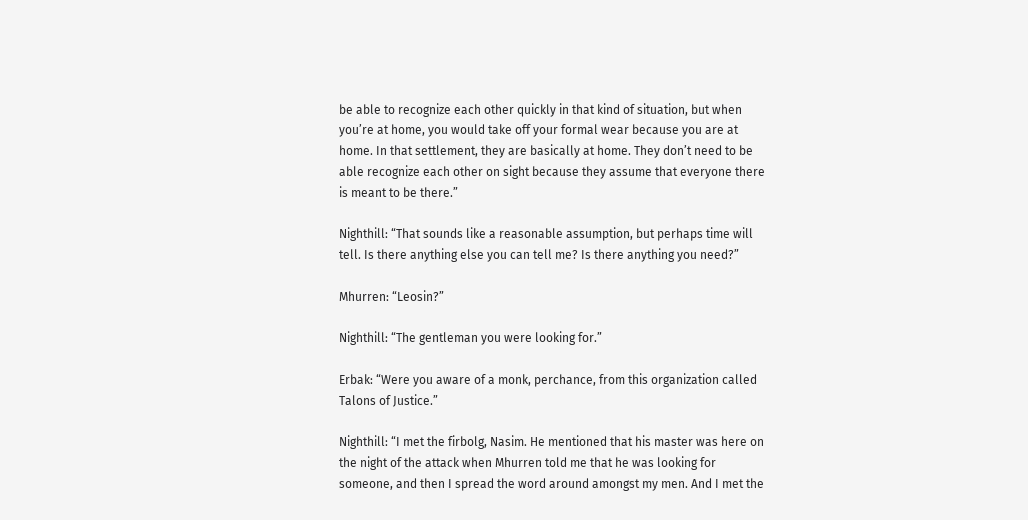be able to recognize each other quickly in that kind of situation, but when you’re at home, you would take off your formal wear because you are at home. In that settlement, they are basically at home. They don’t need to be able recognize each other on sight because they assume that everyone there is meant to be there.”

Nighthill: “That sounds like a reasonable assumption, but perhaps time will tell. Is there anything else you can tell me? Is there anything you need?”

Mhurren: “Leosin?”

Nighthill: “The gentleman you were looking for.”

Erbak: “Were you aware of a monk, perchance, from this organization called Talons of Justice.”

Nighthill: “I met the firbolg, Nasim. He mentioned that his master was here on the night of the attack when Mhurren told me that he was looking for someone, and then I spread the word around amongst my men. And I met the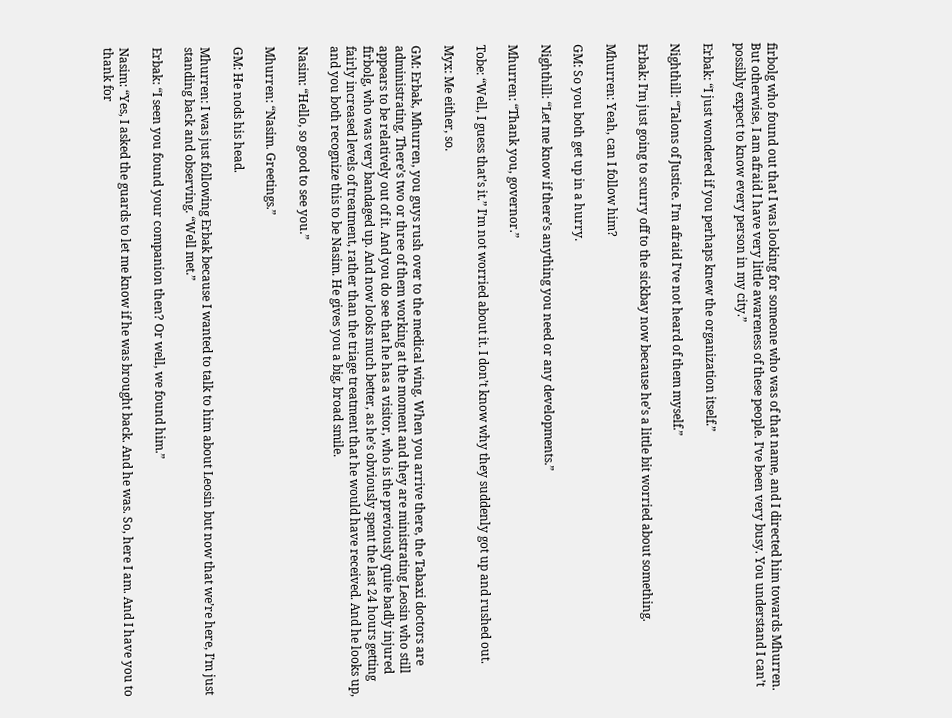firbolg who found out that I was looking for someone who was of that name, and I directed him towards Mhurren. But otherwise, I am afraid I have very little awareness of these people. I’ve been very busy. You understand I can’t possibly expect to know every person in my city.”

Erbak: “I just wondered if you perhaps knew the organization itself.”

Nighthill: “Talons of Justice. I’m afraid I’ve not heard of them myself.”

Erbak: I’m just going to scurry off to the sickbay now because he’s a little bit worried about something.

Mhurren: Yeah, can I follow him?

GM: So you both get up in a hurry.

Nighthill: “Let me know if there’s anything you need or any developments.”

Mhurren: “Thank you, governor.”

Tobe: “Well, I guess that’s it.” I’m not worried about it. I don’t know why they suddenly got up and rushed out.

Myx: Me either, so.

GM: Erbak, Mhurren, you guys rush over to the medical wing. When you arrive there, the Tabaxi doctors are administrating. There’s two or three of them working at the moment and they are ministrating Leosin who still appears to be relatively out of it. And you do see that he has a visitor, who is the previously quite badly injured firbolg, who was very bandaged up. And now looks much better, as he’s obviously spent the last 24 hours getting fairly increased levels of treatment, rather than the triage treatment that he would have received. And he looks up, and you both recognize this to be Nasim. He gives you a big, broad smile.

Nasim: “Hello, so good to see you.”

Mhurren: “Nasim. Greetings.”

GM: He nods his head.

Mhurren: I was just following Erbak because I wanted to talk to him about Leosin but now that we’re here, I’m just standing back and observing. “Well met.”

Erbak: “I seen you found your companion then? Or well, we found him.”

Nasim: “Yes, I asked the guards to let me know if he was brought back. And he was. So, here I am. And I have you to thank for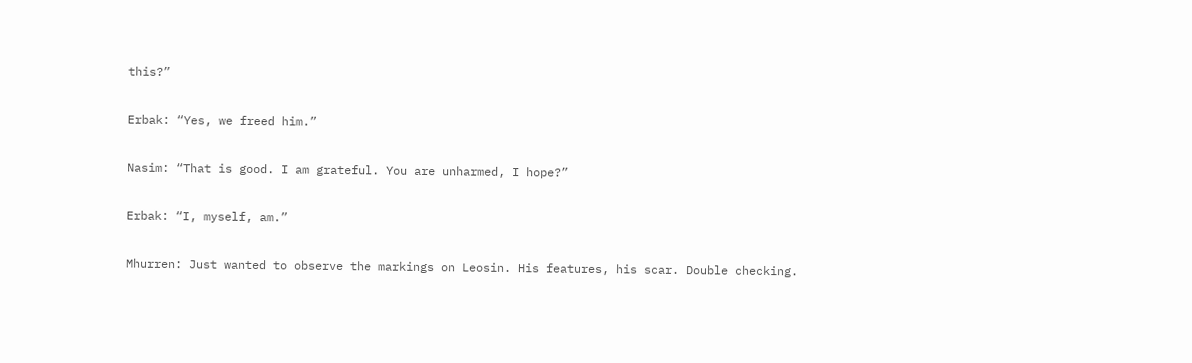this?”

Erbak: “Yes, we freed him.”

Nasim: “That is good. I am grateful. You are unharmed, I hope?”

Erbak: “I, myself, am.”

Mhurren: Just wanted to observe the markings on Leosin. His features, his scar. Double checking.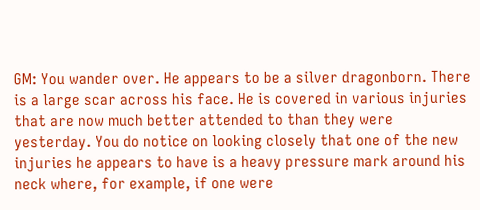GM: You wander over. He appears to be a silver dragonborn. There is a large scar across his face. He is covered in various injuries that are now much better attended to than they were yesterday. You do notice on looking closely that one of the new injuries he appears to have is a heavy pressure mark around his neck where, for example, if one were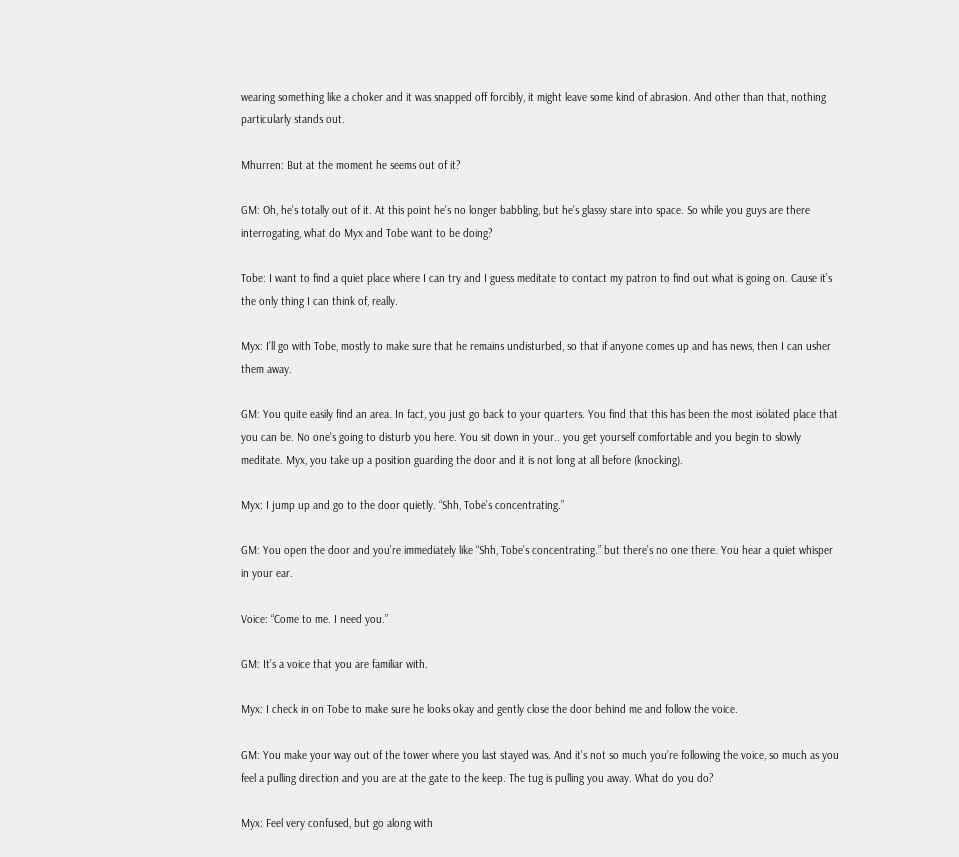wearing something like a choker and it was snapped off forcibly, it might leave some kind of abrasion. And other than that, nothing particularly stands out.

Mhurren: But at the moment he seems out of it?

GM: Oh, he’s totally out of it. At this point he’s no longer babbling, but he’s glassy stare into space. So while you guys are there interrogating, what do Myx and Tobe want to be doing?

Tobe: I want to find a quiet place where I can try and I guess meditate to contact my patron to find out what is going on. Cause it’s the only thing I can think of, really.

Myx: I’ll go with Tobe, mostly to make sure that he remains undisturbed, so that if anyone comes up and has news, then I can usher them away.

GM: You quite easily find an area. In fact, you just go back to your quarters. You find that this has been the most isolated place that you can be. No one’s going to disturb you here. You sit down in your.. you get yourself comfortable and you begin to slowly meditate. Myx, you take up a position guarding the door and it is not long at all before (knocking).

Myx: I jump up and go to the door quietly. “Shh, Tobe’s concentrating.”

GM: You open the door and you’re immediately like “Shh, Tobe’s concentrating.” but there’s no one there. You hear a quiet whisper in your ear.

Voice: “Come to me. I need you.”

GM: It’s a voice that you are familiar with.

Myx: I check in on Tobe to make sure he looks okay and gently close the door behind me and follow the voice.

GM: You make your way out of the tower where you last stayed was. And it’s not so much you’re following the voice, so much as you feel a pulling direction and you are at the gate to the keep. The tug is pulling you away. What do you do?

Myx: Feel very confused, but go along with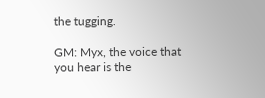the tugging.

GM: Myx, the voice that you hear is the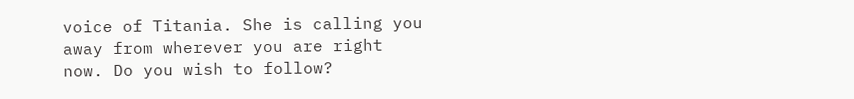voice of Titania. She is calling you away from wherever you are right now. Do you wish to follow?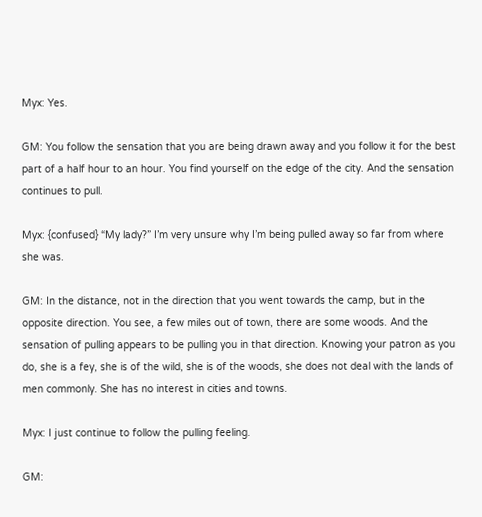Myx: Yes.

GM: You follow the sensation that you are being drawn away and you follow it for the best part of a half hour to an hour. You find yourself on the edge of the city. And the sensation continues to pull.

Myx: {confused} “My lady?” I’m very unsure why I’m being pulled away so far from where she was.

GM: In the distance, not in the direction that you went towards the camp, but in the opposite direction. You see, a few miles out of town, there are some woods. And the sensation of pulling appears to be pulling you in that direction. Knowing your patron as you do, she is a fey, she is of the wild, she is of the woods, she does not deal with the lands of men commonly. She has no interest in cities and towns.

Myx: I just continue to follow the pulling feeling.

GM: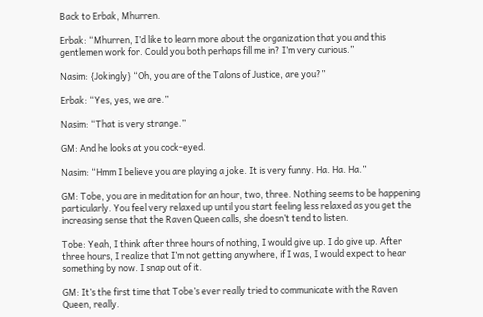Back to Erbak, Mhurren.

Erbak: “Mhurren, I’d like to learn more about the organization that you and this gentlemen work for. Could you both perhaps fill me in? I’m very curious.”

Nasim: {Jokingly} “Oh, you are of the Talons of Justice, are you?”

Erbak: “Yes, yes, we are.”

Nasim: “That is very strange.”

GM: And he looks at you cock-eyed.

Nasim: “Hmm I believe you are playing a joke. It is very funny. Ha. Ha. Ha.”

GM: Tobe, you are in meditation for an hour, two, three. Nothing seems to be happening particularly. You feel very relaxed up until you start feeling less relaxed as you get the increasing sense that the Raven Queen calls, she doesn’t tend to listen.

Tobe: Yeah, I think after three hours of nothing, I would give up. I do give up. After three hours, I realize that I’m not getting anywhere, if I was, I would expect to hear something by now. I snap out of it.

GM: It’s the first time that Tobe’s ever really tried to communicate with the Raven Queen, really.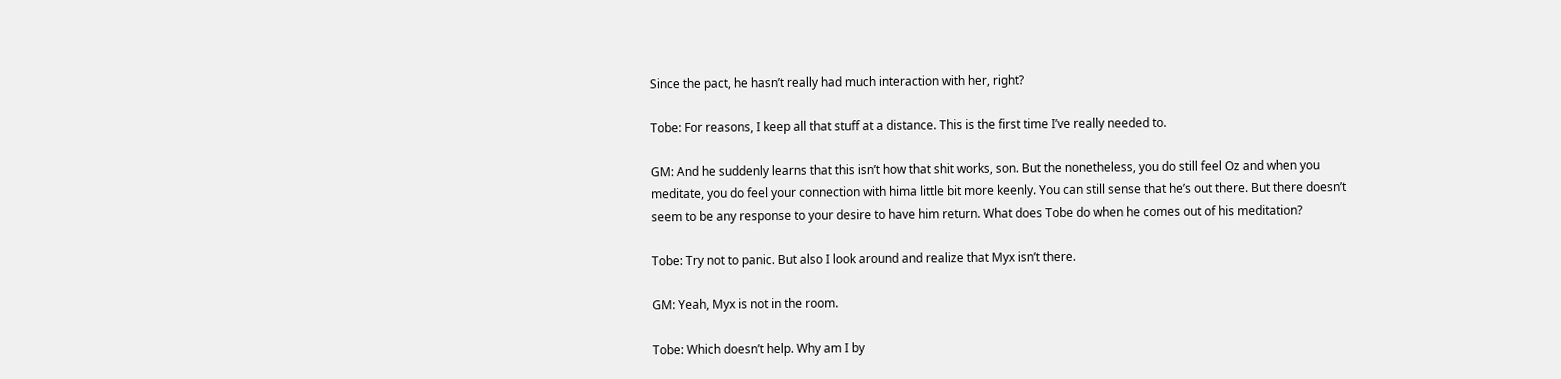Since the pact, he hasn’t really had much interaction with her, right?

Tobe: For reasons, I keep all that stuff at a distance. This is the first time I’ve really needed to.

GM: And he suddenly learns that this isn’t how that shit works, son. But the nonetheless, you do still feel Oz and when you meditate, you do feel your connection with hima little bit more keenly. You can still sense that he’s out there. But there doesn’t seem to be any response to your desire to have him return. What does Tobe do when he comes out of his meditation?

Tobe: Try not to panic. But also I look around and realize that Myx isn’t there.

GM: Yeah, Myx is not in the room.

Tobe: Which doesn’t help. Why am I by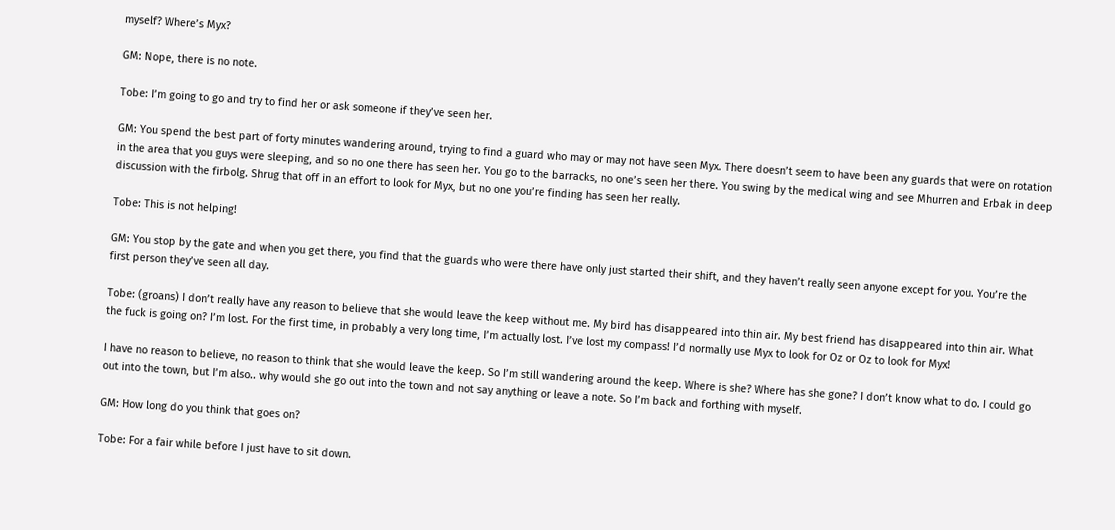myself? Where’s Myx?

GM: Nope, there is no note.

Tobe: I’m going to go and try to find her or ask someone if they’ve seen her.

GM: You spend the best part of forty minutes wandering around, trying to find a guard who may or may not have seen Myx. There doesn’t seem to have been any guards that were on rotation in the area that you guys were sleeping, and so no one there has seen her. You go to the barracks, no one’s seen her there. You swing by the medical wing and see Mhurren and Erbak in deep discussion with the firbolg. Shrug that off in an effort to look for Myx, but no one you’re finding has seen her really.

Tobe: This is not helping!

GM: You stop by the gate and when you get there, you find that the guards who were there have only just started their shift, and they haven’t really seen anyone except for you. You’re the first person they’ve seen all day.

Tobe: (groans) I don’t really have any reason to believe that she would leave the keep without me. My bird has disappeared into thin air. My best friend has disappeared into thin air. What the fuck is going on? I’m lost. For the first time, in probably a very long time, I’m actually lost. I’ve lost my compass! I’d normally use Myx to look for Oz or Oz to look for Myx!

I have no reason to believe, no reason to think that she would leave the keep. So I’m still wandering around the keep. Where is she? Where has she gone? I don’t know what to do. I could go out into the town, but I’m also.. why would she go out into the town and not say anything or leave a note. So I’m back and forthing with myself.

GM: How long do you think that goes on?

Tobe: For a fair while before I just have to sit down.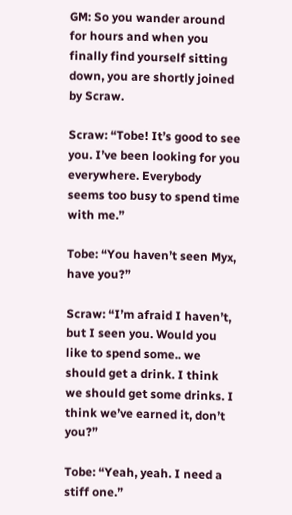GM: So you wander around for hours and when you finally find yourself sitting down, you are shortly joined by Scraw.

Scraw: “Tobe! It’s good to see you. I’ve been looking for you everywhere. Everybody seems too busy to spend time with me.”

Tobe: “You haven’t seen Myx, have you?”

Scraw: “I’m afraid I haven’t, but I seen you. Would you like to spend some.. we should get a drink. I think we should get some drinks. I think we’ve earned it, don’t you?”

Tobe: “Yeah, yeah. I need a stiff one.”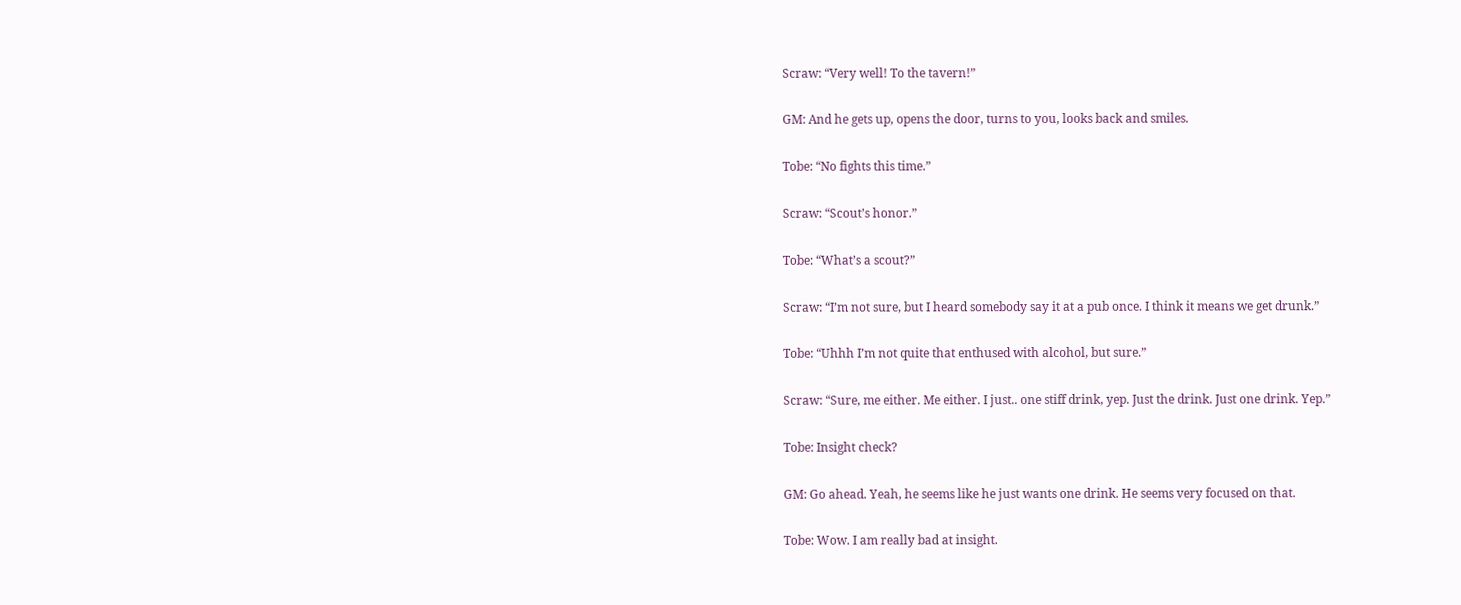Scraw: “Very well! To the tavern!”

GM: And he gets up, opens the door, turns to you, looks back and smiles.

Tobe: “No fights this time.”

Scraw: “Scout’s honor.”

Tobe: “What’s a scout?”

Scraw: “I’m not sure, but I heard somebody say it at a pub once. I think it means we get drunk.”

Tobe: “Uhhh I’m not quite that enthused with alcohol, but sure.”

Scraw: “Sure, me either. Me either. I just.. one stiff drink, yep. Just the drink. Just one drink. Yep.”

Tobe: Insight check?

GM: Go ahead. Yeah, he seems like he just wants one drink. He seems very focused on that.

Tobe: Wow. I am really bad at insight.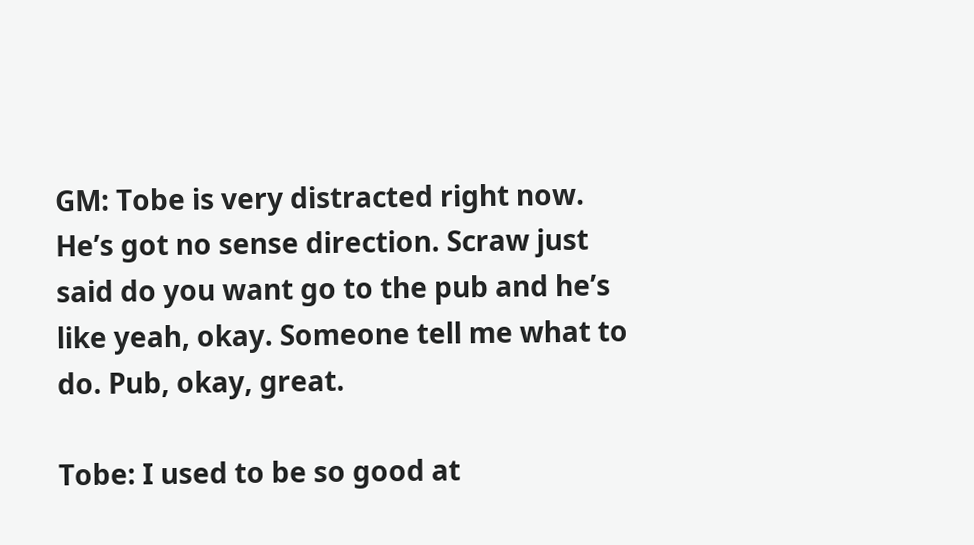GM: Tobe is very distracted right now. He’s got no sense direction. Scraw just said do you want go to the pub and he’s like yeah, okay. Someone tell me what to do. Pub, okay, great.

Tobe: I used to be so good at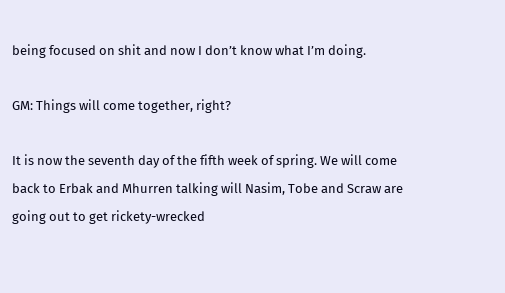being focused on shit and now I don’t know what I’m doing.

GM: Things will come together, right?

It is now the seventh day of the fifth week of spring. We will come back to Erbak and Mhurren talking will Nasim, Tobe and Scraw are going out to get rickety-wrecked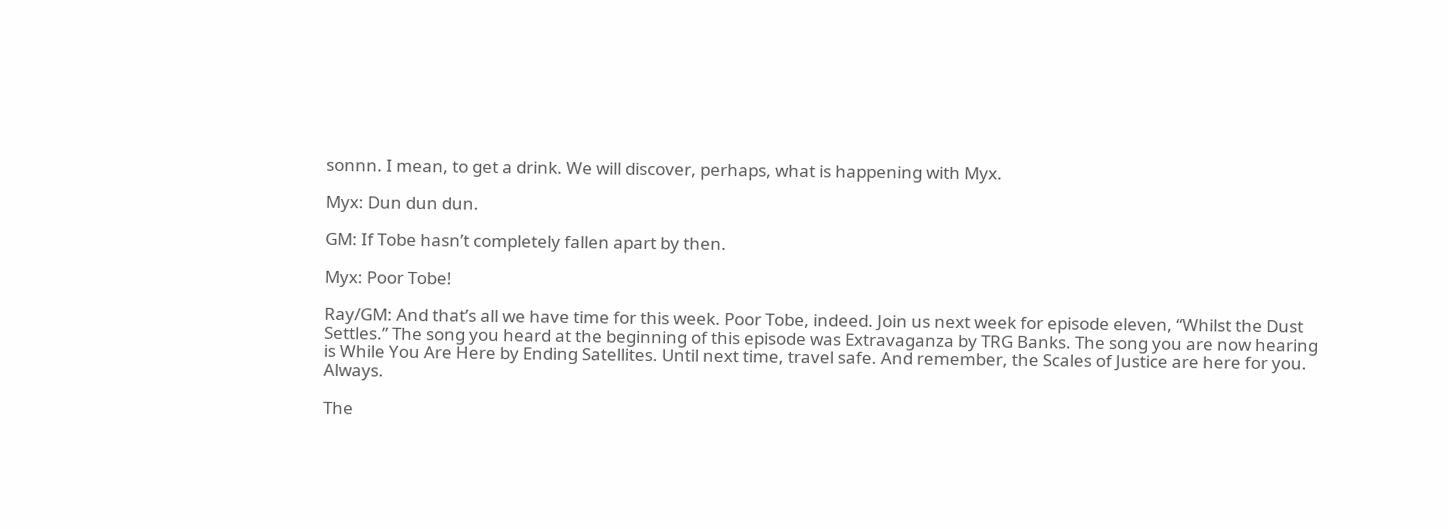sonnn. I mean, to get a drink. We will discover, perhaps, what is happening with Myx.

Myx: Dun dun dun.

GM: If Tobe hasn’t completely fallen apart by then.

Myx: Poor Tobe!

Ray/GM: And that’s all we have time for this week. Poor Tobe, indeed. Join us next week for episode eleven, “Whilst the Dust Settles.” The song you heard at the beginning of this episode was Extravaganza by TRG Banks. The song you are now hearing is While You Are Here by Ending Satellites. Until next time, travel safe. And remember, the Scales of Justice are here for you. Always.

The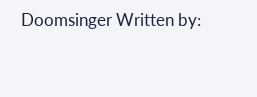Doomsinger Written by: